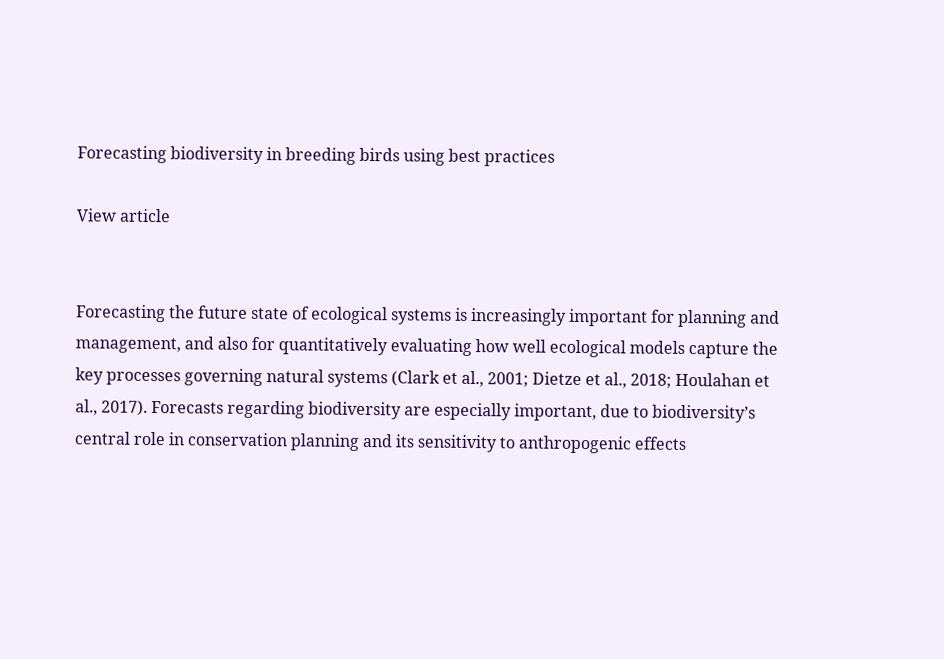Forecasting biodiversity in breeding birds using best practices

View article


Forecasting the future state of ecological systems is increasingly important for planning and management, and also for quantitatively evaluating how well ecological models capture the key processes governing natural systems (Clark et al., 2001; Dietze et al., 2018; Houlahan et al., 2017). Forecasts regarding biodiversity are especially important, due to biodiversity’s central role in conservation planning and its sensitivity to anthropogenic effects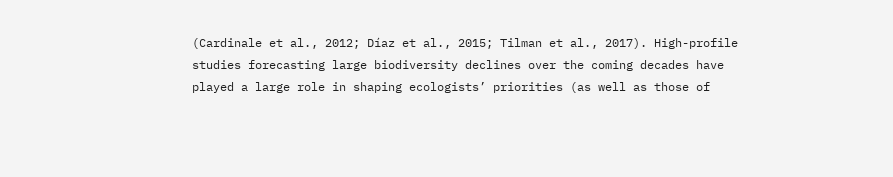(Cardinale et al., 2012; Díaz et al., 2015; Tilman et al., 2017). High-profile studies forecasting large biodiversity declines over the coming decades have played a large role in shaping ecologists’ priorities (as well as those of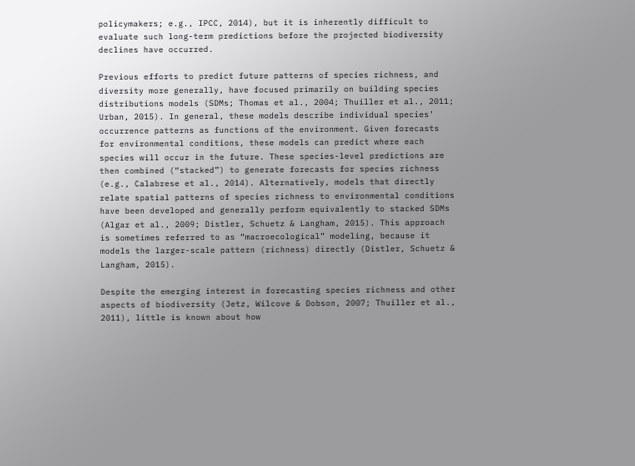policymakers; e.g., IPCC, 2014), but it is inherently difficult to evaluate such long-term predictions before the projected biodiversity declines have occurred.

Previous efforts to predict future patterns of species richness, and diversity more generally, have focused primarily on building species distributions models (SDMs; Thomas et al., 2004; Thuiller et al., 2011; Urban, 2015). In general, these models describe individual species’ occurrence patterns as functions of the environment. Given forecasts for environmental conditions, these models can predict where each species will occur in the future. These species-level predictions are then combined (“stacked”) to generate forecasts for species richness (e.g., Calabrese et al., 2014). Alternatively, models that directly relate spatial patterns of species richness to environmental conditions have been developed and generally perform equivalently to stacked SDMs (Algar et al., 2009; Distler, Schuetz & Langham, 2015). This approach is sometimes referred to as “macroecological” modeling, because it models the larger-scale pattern (richness) directly (Distler, Schuetz & Langham, 2015).

Despite the emerging interest in forecasting species richness and other aspects of biodiversity (Jetz, Wilcove & Dobson, 2007; Thuiller et al., 2011), little is known about how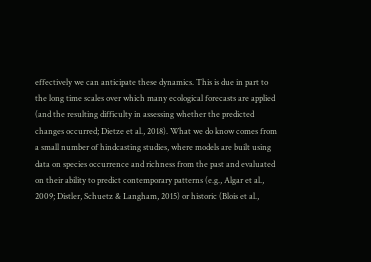effectively we can anticipate these dynamics. This is due in part to the long time scales over which many ecological forecasts are applied (and the resulting difficulty in assessing whether the predicted changes occurred; Dietze et al., 2018). What we do know comes from a small number of hindcasting studies, where models are built using data on species occurrence and richness from the past and evaluated on their ability to predict contemporary patterns (e.g., Algar et al., 2009; Distler, Schuetz & Langham, 2015) or historic (Blois et al.,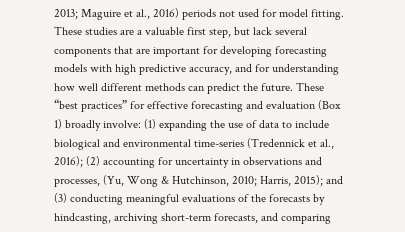2013; Maguire et al., 2016) periods not used for model fitting. These studies are a valuable first step, but lack several components that are important for developing forecasting models with high predictive accuracy, and for understanding how well different methods can predict the future. These “best practices” for effective forecasting and evaluation (Box 1) broadly involve: (1) expanding the use of data to include biological and environmental time-series (Tredennick et al., 2016); (2) accounting for uncertainty in observations and processes, (Yu, Wong & Hutchinson, 2010; Harris, 2015); and (3) conducting meaningful evaluations of the forecasts by hindcasting, archiving short-term forecasts, and comparing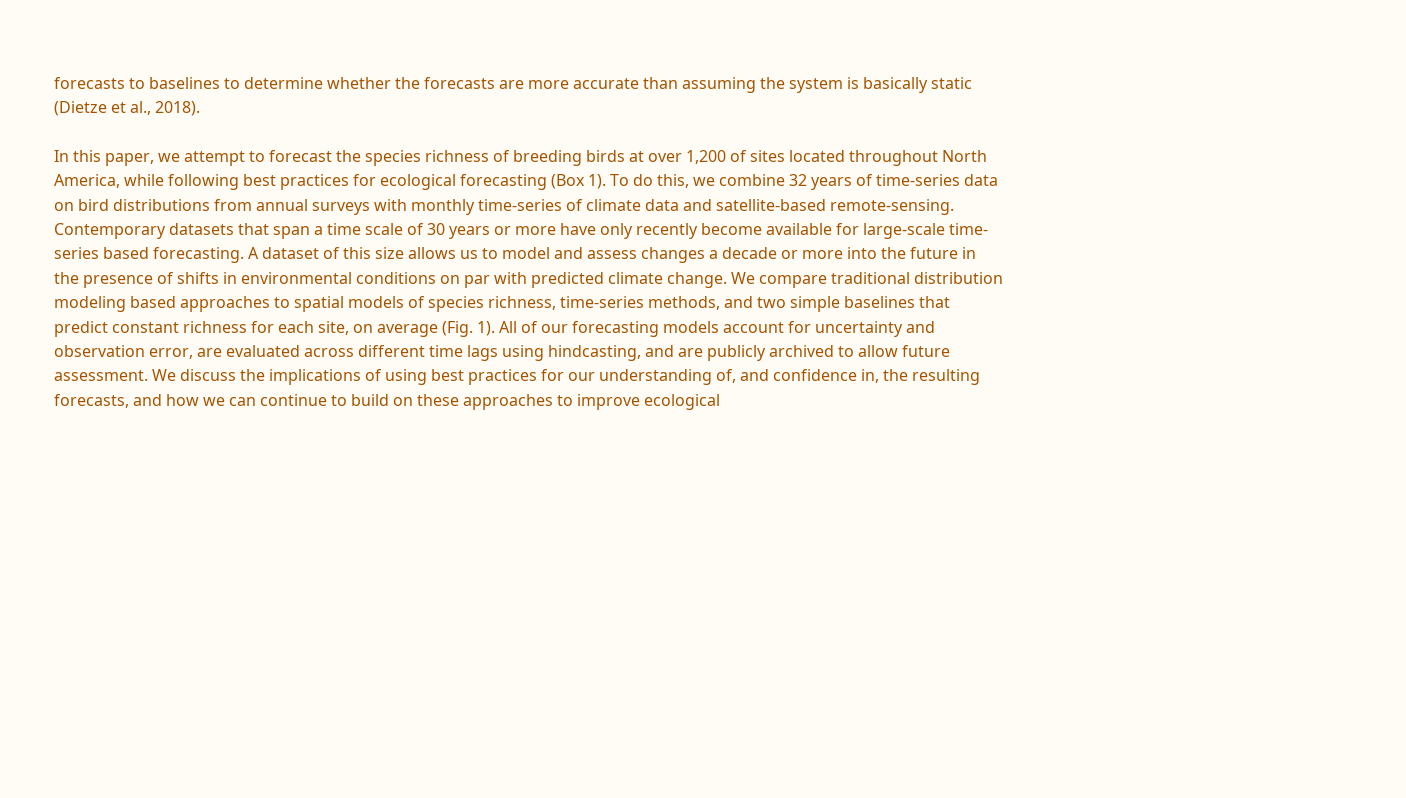forecasts to baselines to determine whether the forecasts are more accurate than assuming the system is basically static (Dietze et al., 2018).

In this paper, we attempt to forecast the species richness of breeding birds at over 1,200 of sites located throughout North America, while following best practices for ecological forecasting (Box 1). To do this, we combine 32 years of time-series data on bird distributions from annual surveys with monthly time-series of climate data and satellite-based remote-sensing. Contemporary datasets that span a time scale of 30 years or more have only recently become available for large-scale time-series based forecasting. A dataset of this size allows us to model and assess changes a decade or more into the future in the presence of shifts in environmental conditions on par with predicted climate change. We compare traditional distribution modeling based approaches to spatial models of species richness, time-series methods, and two simple baselines that predict constant richness for each site, on average (Fig. 1). All of our forecasting models account for uncertainty and observation error, are evaluated across different time lags using hindcasting, and are publicly archived to allow future assessment. We discuss the implications of using best practices for our understanding of, and confidence in, the resulting forecasts, and how we can continue to build on these approaches to improve ecological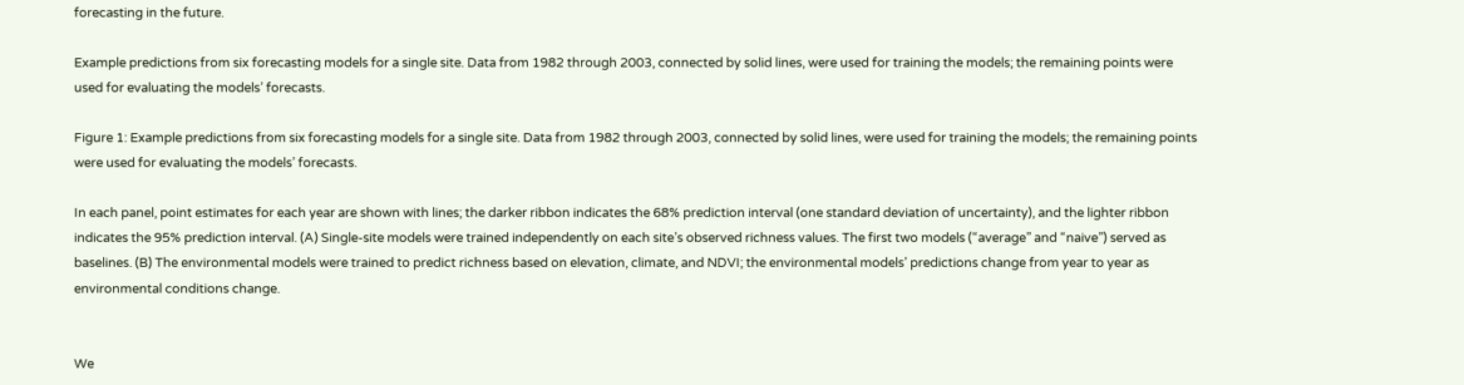forecasting in the future.

Example predictions from six forecasting models for a single site. Data from 1982 through 2003, connected by solid lines, were used for training the models; the remaining points were used for evaluating the models’ forecasts.

Figure 1: Example predictions from six forecasting models for a single site. Data from 1982 through 2003, connected by solid lines, were used for training the models; the remaining points were used for evaluating the models’ forecasts.

In each panel, point estimates for each year are shown with lines; the darker ribbon indicates the 68% prediction interval (one standard deviation of uncertainty), and the lighter ribbon indicates the 95% prediction interval. (A) Single-site models were trained independently on each site’s observed richness values. The first two models (“average” and “naive”) served as baselines. (B) The environmental models were trained to predict richness based on elevation, climate, and NDVI; the environmental models’ predictions change from year to year as environmental conditions change.


We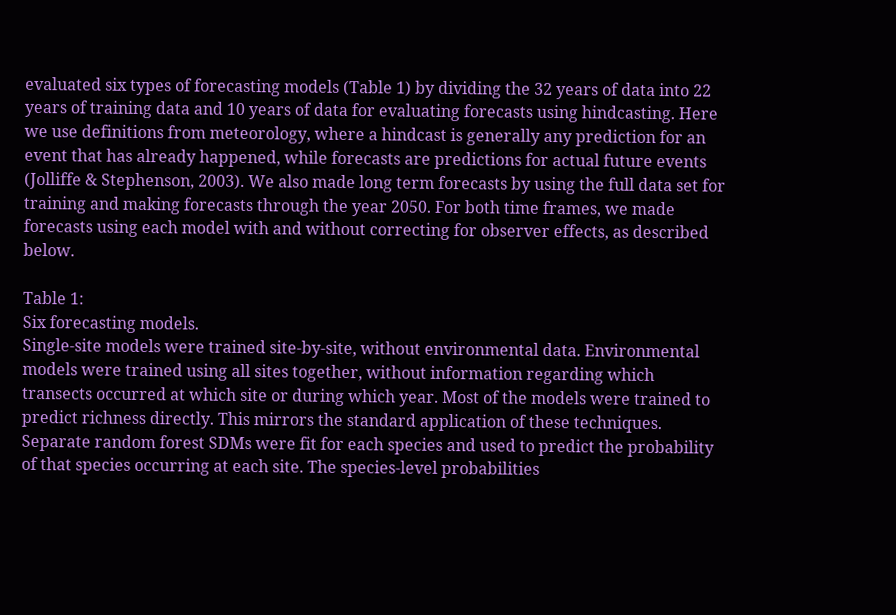evaluated six types of forecasting models (Table 1) by dividing the 32 years of data into 22 years of training data and 10 years of data for evaluating forecasts using hindcasting. Here we use definitions from meteorology, where a hindcast is generally any prediction for an event that has already happened, while forecasts are predictions for actual future events (Jolliffe & Stephenson, 2003). We also made long term forecasts by using the full data set for training and making forecasts through the year 2050. For both time frames, we made forecasts using each model with and without correcting for observer effects, as described below.

Table 1:
Six forecasting models.
Single-site models were trained site-by-site, without environmental data. Environmental models were trained using all sites together, without information regarding which transects occurred at which site or during which year. Most of the models were trained to predict richness directly. This mirrors the standard application of these techniques. Separate random forest SDMs were fit for each species and used to predict the probability of that species occurring at each site. The species-level probabilities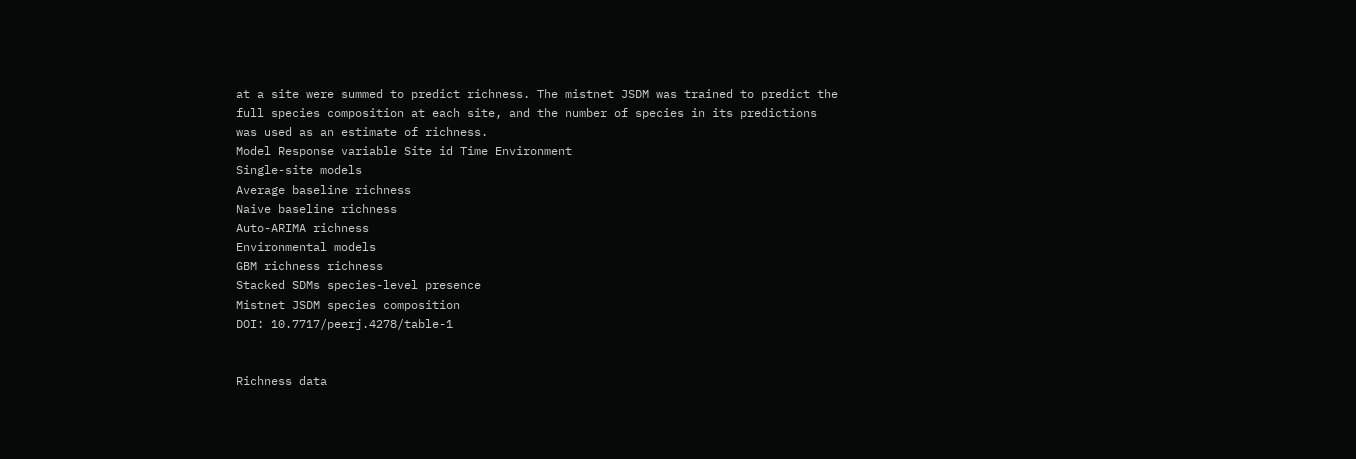at a site were summed to predict richness. The mistnet JSDM was trained to predict the full species composition at each site, and the number of species in its predictions was used as an estimate of richness.
Model Response variable Site id Time Environment
Single-site models
Average baseline richness
Naive baseline richness
Auto-ARIMA richness
Environmental models
GBM richness richness
Stacked SDMs species-level presence
Mistnet JSDM species composition
DOI: 10.7717/peerj.4278/table-1


Richness data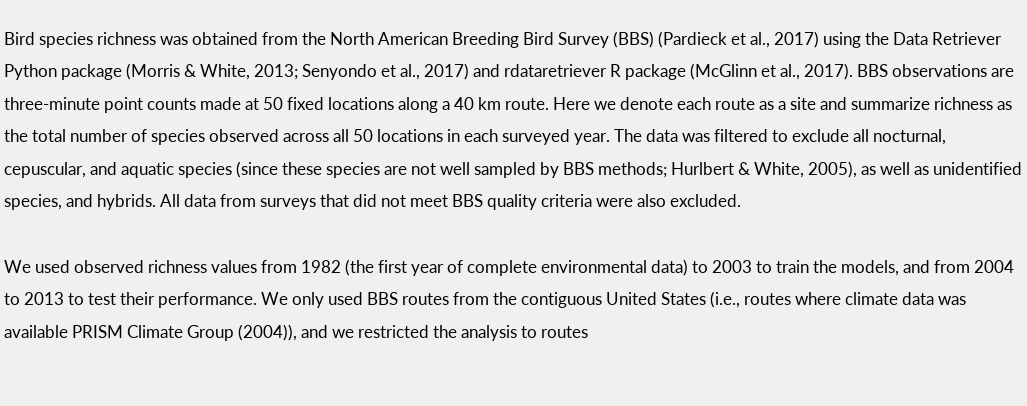Bird species richness was obtained from the North American Breeding Bird Survey (BBS) (Pardieck et al., 2017) using the Data Retriever Python package (Morris & White, 2013; Senyondo et al., 2017) and rdataretriever R package (McGlinn et al., 2017). BBS observations are three-minute point counts made at 50 fixed locations along a 40 km route. Here we denote each route as a site and summarize richness as the total number of species observed across all 50 locations in each surveyed year. The data was filtered to exclude all nocturnal, cepuscular, and aquatic species (since these species are not well sampled by BBS methods; Hurlbert & White, 2005), as well as unidentified species, and hybrids. All data from surveys that did not meet BBS quality criteria were also excluded.

We used observed richness values from 1982 (the first year of complete environmental data) to 2003 to train the models, and from 2004 to 2013 to test their performance. We only used BBS routes from the contiguous United States (i.e., routes where climate data was available PRISM Climate Group (2004)), and we restricted the analysis to routes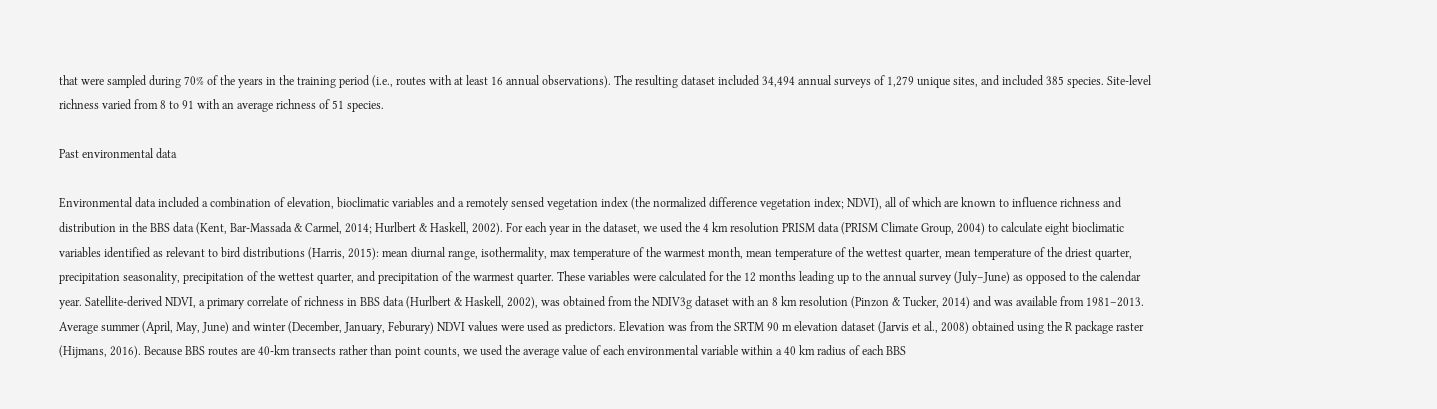that were sampled during 70% of the years in the training period (i.e., routes with at least 16 annual observations). The resulting dataset included 34,494 annual surveys of 1,279 unique sites, and included 385 species. Site-level richness varied from 8 to 91 with an average richness of 51 species.

Past environmental data

Environmental data included a combination of elevation, bioclimatic variables and a remotely sensed vegetation index (the normalized difference vegetation index; NDVI), all of which are known to influence richness and distribution in the BBS data (Kent, Bar-Massada & Carmel, 2014; Hurlbert & Haskell, 2002). For each year in the dataset, we used the 4 km resolution PRISM data (PRISM Climate Group, 2004) to calculate eight bioclimatic variables identified as relevant to bird distributions (Harris, 2015): mean diurnal range, isothermality, max temperature of the warmest month, mean temperature of the wettest quarter, mean temperature of the driest quarter, precipitation seasonality, precipitation of the wettest quarter, and precipitation of the warmest quarter. These variables were calculated for the 12 months leading up to the annual survey (July–June) as opposed to the calendar year. Satellite-derived NDVI, a primary correlate of richness in BBS data (Hurlbert & Haskell, 2002), was obtained from the NDIV3g dataset with an 8 km resolution (Pinzon & Tucker, 2014) and was available from 1981–2013. Average summer (April, May, June) and winter (December, January, Feburary) NDVI values were used as predictors. Elevation was from the SRTM 90 m elevation dataset (Jarvis et al., 2008) obtained using the R package raster (Hijmans, 2016). Because BBS routes are 40-km transects rather than point counts, we used the average value of each environmental variable within a 40 km radius of each BBS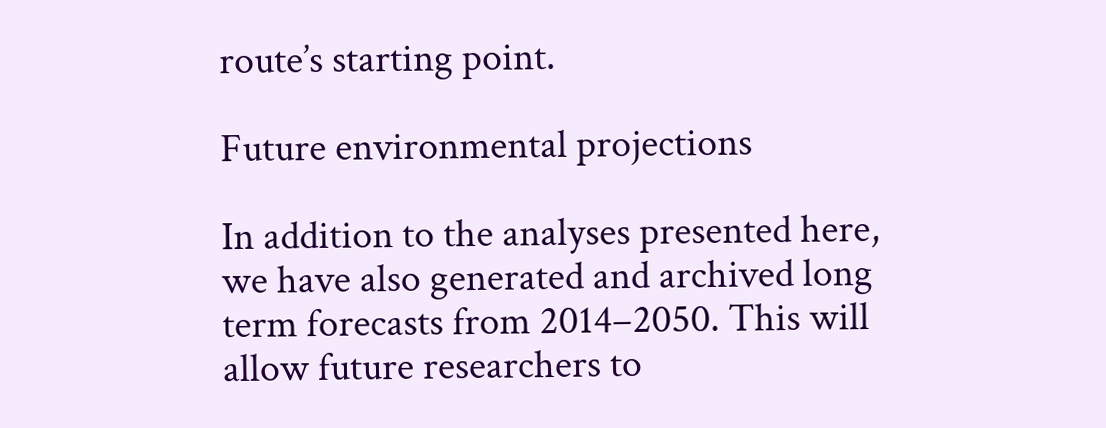route’s starting point.

Future environmental projections

In addition to the analyses presented here, we have also generated and archived long term forecasts from 2014–2050. This will allow future researchers to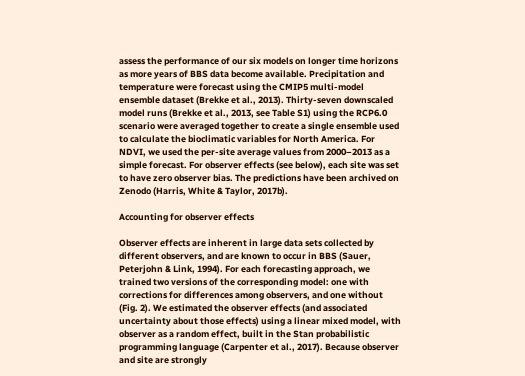assess the performance of our six models on longer time horizons as more years of BBS data become available. Precipitation and temperature were forecast using the CMIP5 multi-model ensemble dataset (Brekke et al., 2013). Thirty-seven downscaled model runs (Brekke et al., 2013, see Table S1) using the RCP6.0 scenario were averaged together to create a single ensemble used to calculate the bioclimatic variables for North America. For NDVI, we used the per-site average values from 2000–2013 as a simple forecast. For observer effects (see below), each site was set to have zero observer bias. The predictions have been archived on Zenodo (Harris, White & Taylor, 2017b).

Accounting for observer effects

Observer effects are inherent in large data sets collected by different observers, and are known to occur in BBS (Sauer, Peterjohn & Link, 1994). For each forecasting approach, we trained two versions of the corresponding model: one with corrections for differences among observers, and one without (Fig. 2). We estimated the observer effects (and associated uncertainty about those effects) using a linear mixed model, with observer as a random effect, built in the Stan probabilistic programming language (Carpenter et al., 2017). Because observer and site are strongly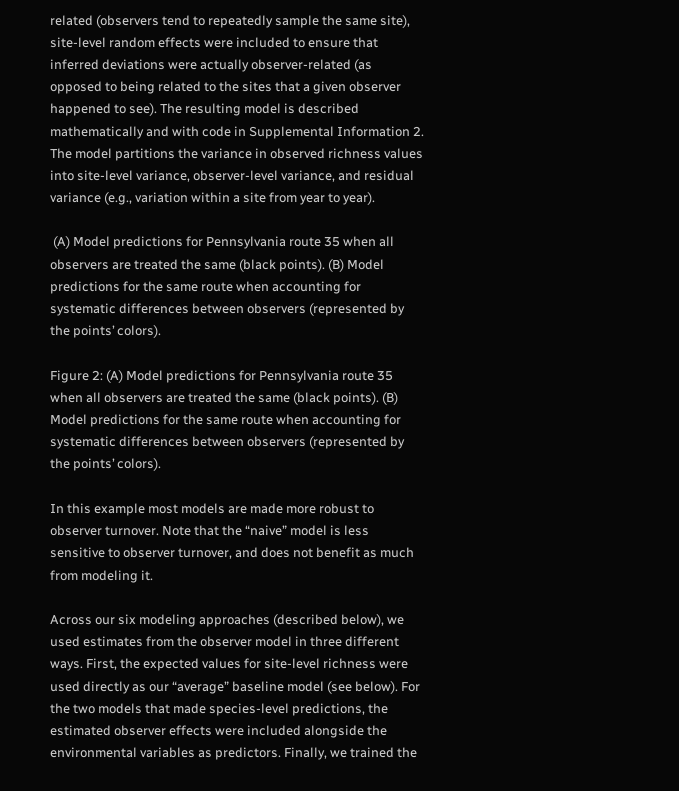related (observers tend to repeatedly sample the same site), site-level random effects were included to ensure that inferred deviations were actually observer-related (as opposed to being related to the sites that a given observer happened to see). The resulting model is described mathematically and with code in Supplemental Information 2. The model partitions the variance in observed richness values into site-level variance, observer-level variance, and residual variance (e.g., variation within a site from year to year).

 (A) Model predictions for Pennsylvania route 35 when all observers are treated the same (black points). (B) Model predictions for the same route when accounting for systematic differences between observers (represented by the points’ colors).

Figure 2: (A) Model predictions for Pennsylvania route 35 when all observers are treated the same (black points). (B) Model predictions for the same route when accounting for systematic differences between observers (represented by the points’ colors).

In this example most models are made more robust to observer turnover. Note that the “naive” model is less sensitive to observer turnover, and does not benefit as much from modeling it.

Across our six modeling approaches (described below), we used estimates from the observer model in three different ways. First, the expected values for site-level richness were used directly as our “average” baseline model (see below). For the two models that made species-level predictions, the estimated observer effects were included alongside the environmental variables as predictors. Finally, we trained the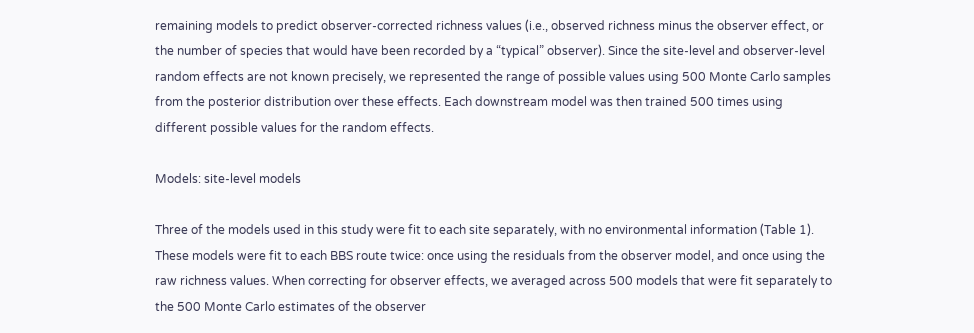remaining models to predict observer-corrected richness values (i.e., observed richness minus the observer effect, or the number of species that would have been recorded by a “typical” observer). Since the site-level and observer-level random effects are not known precisely, we represented the range of possible values using 500 Monte Carlo samples from the posterior distribution over these effects. Each downstream model was then trained 500 times using different possible values for the random effects.

Models: site-level models

Three of the models used in this study were fit to each site separately, with no environmental information (Table 1). These models were fit to each BBS route twice: once using the residuals from the observer model, and once using the raw richness values. When correcting for observer effects, we averaged across 500 models that were fit separately to the 500 Monte Carlo estimates of the observer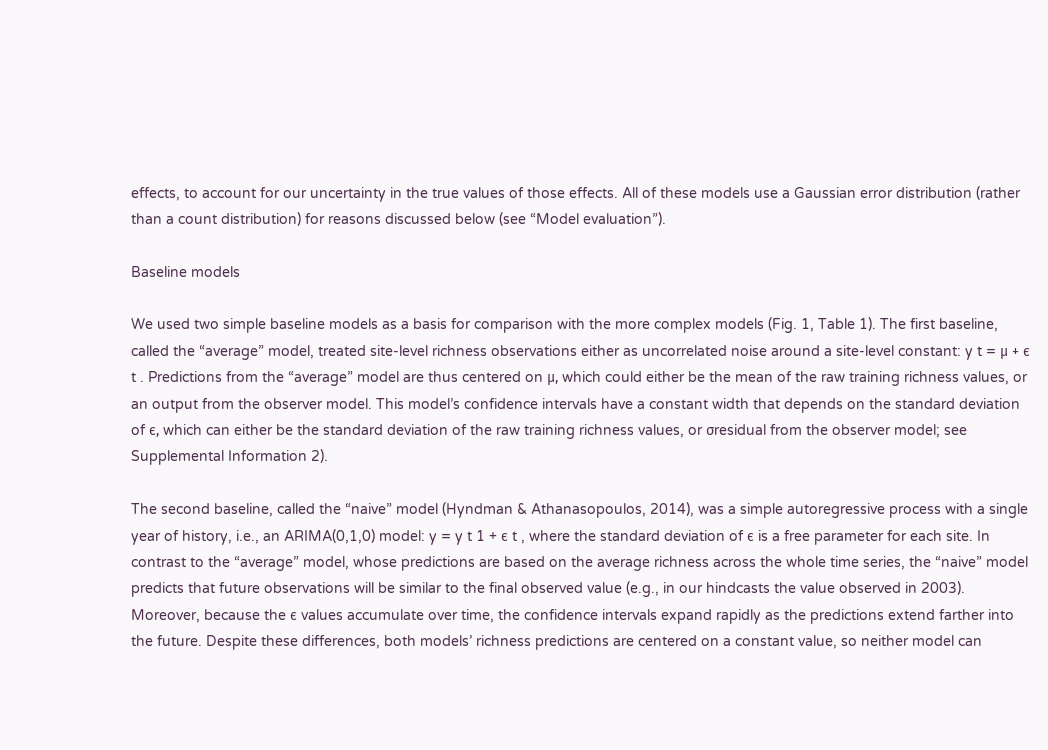effects, to account for our uncertainty in the true values of those effects. All of these models use a Gaussian error distribution (rather than a count distribution) for reasons discussed below (see “Model evaluation”).

Baseline models

We used two simple baseline models as a basis for comparison with the more complex models (Fig. 1, Table 1). The first baseline, called the “average” model, treated site-level richness observations either as uncorrelated noise around a site-level constant: y t = μ + ϵ t . Predictions from the “average” model are thus centered on μ, which could either be the mean of the raw training richness values, or an output from the observer model. This model’s confidence intervals have a constant width that depends on the standard deviation of ϵ, which can either be the standard deviation of the raw training richness values, or σresidual from the observer model; see Supplemental Information 2).

The second baseline, called the “naive” model (Hyndman & Athanasopoulos, 2014), was a simple autoregressive process with a single year of history, i.e., an ARIMA(0,1,0) model: y = y t 1 + ϵ t , where the standard deviation of ϵ is a free parameter for each site. In contrast to the “average” model, whose predictions are based on the average richness across the whole time series, the “naive” model predicts that future observations will be similar to the final observed value (e.g., in our hindcasts the value observed in 2003). Moreover, because the ϵ values accumulate over time, the confidence intervals expand rapidly as the predictions extend farther into the future. Despite these differences, both models’ richness predictions are centered on a constant value, so neither model can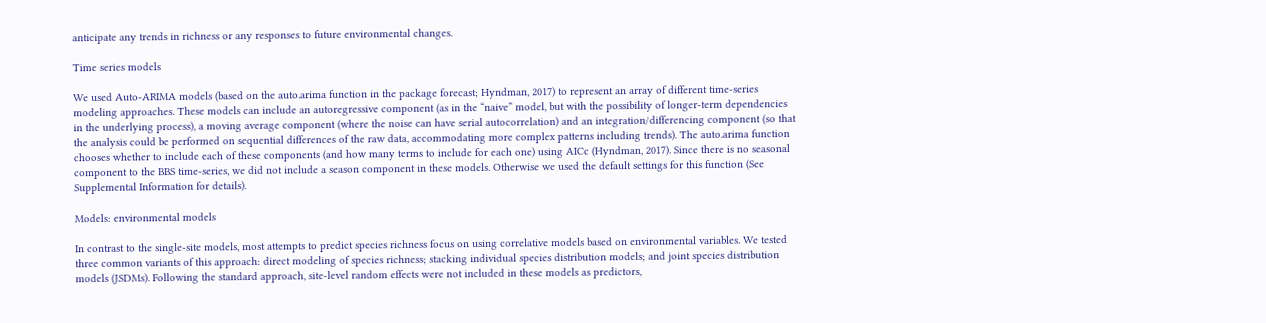anticipate any trends in richness or any responses to future environmental changes.

Time series models

We used Auto-ARIMA models (based on the auto.arima function in the package forecast; Hyndman, 2017) to represent an array of different time-series modeling approaches. These models can include an autoregressive component (as in the “naive” model, but with the possibility of longer-term dependencies in the underlying process), a moving average component (where the noise can have serial autocorrelation) and an integration/differencing component (so that the analysis could be performed on sequential differences of the raw data, accommodating more complex patterns including trends). The auto.arima function chooses whether to include each of these components (and how many terms to include for each one) using AICc (Hyndman, 2017). Since there is no seasonal component to the BBS time-series, we did not include a season component in these models. Otherwise we used the default settings for this function (See Supplemental Information for details).

Models: environmental models

In contrast to the single-site models, most attempts to predict species richness focus on using correlative models based on environmental variables. We tested three common variants of this approach: direct modeling of species richness; stacking individual species distribution models; and joint species distribution models (JSDMs). Following the standard approach, site-level random effects were not included in these models as predictors,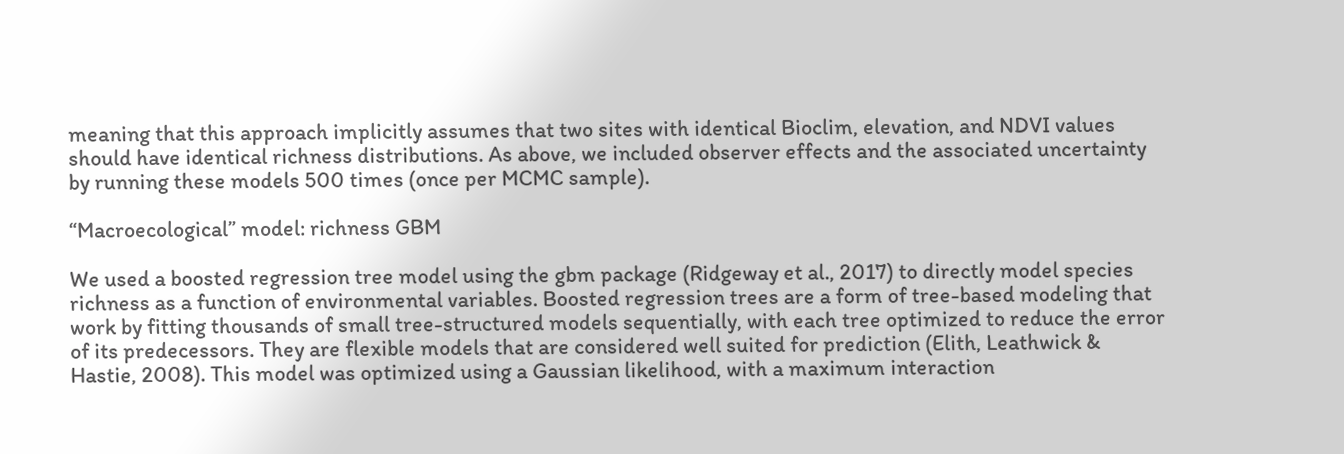meaning that this approach implicitly assumes that two sites with identical Bioclim, elevation, and NDVI values should have identical richness distributions. As above, we included observer effects and the associated uncertainty by running these models 500 times (once per MCMC sample).

“Macroecological” model: richness GBM

We used a boosted regression tree model using the gbm package (Ridgeway et al., 2017) to directly model species richness as a function of environmental variables. Boosted regression trees are a form of tree-based modeling that work by fitting thousands of small tree-structured models sequentially, with each tree optimized to reduce the error of its predecessors. They are flexible models that are considered well suited for prediction (Elith, Leathwick & Hastie, 2008). This model was optimized using a Gaussian likelihood, with a maximum interaction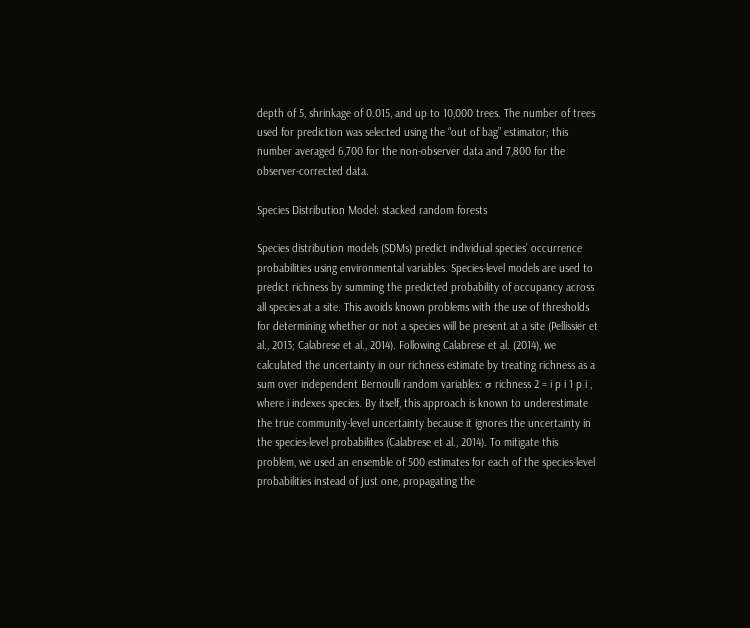depth of 5, shrinkage of 0.015, and up to 10,000 trees. The number of trees used for prediction was selected using the “out of bag” estimator; this number averaged 6,700 for the non-observer data and 7,800 for the observer-corrected data.

Species Distribution Model: stacked random forests

Species distribution models (SDMs) predict individual species’ occurrence probabilities using environmental variables. Species-level models are used to predict richness by summing the predicted probability of occupancy across all species at a site. This avoids known problems with the use of thresholds for determining whether or not a species will be present at a site (Pellissier et al., 2013; Calabrese et al., 2014). Following Calabrese et al. (2014), we calculated the uncertainty in our richness estimate by treating richness as a sum over independent Bernoulli random variables: σ richness 2 = i p i 1 p i , where i indexes species. By itself, this approach is known to underestimate the true community-level uncertainty because it ignores the uncertainty in the species-level probabilites (Calabrese et al., 2014). To mitigate this problem, we used an ensemble of 500 estimates for each of the species-level probabilities instead of just one, propagating the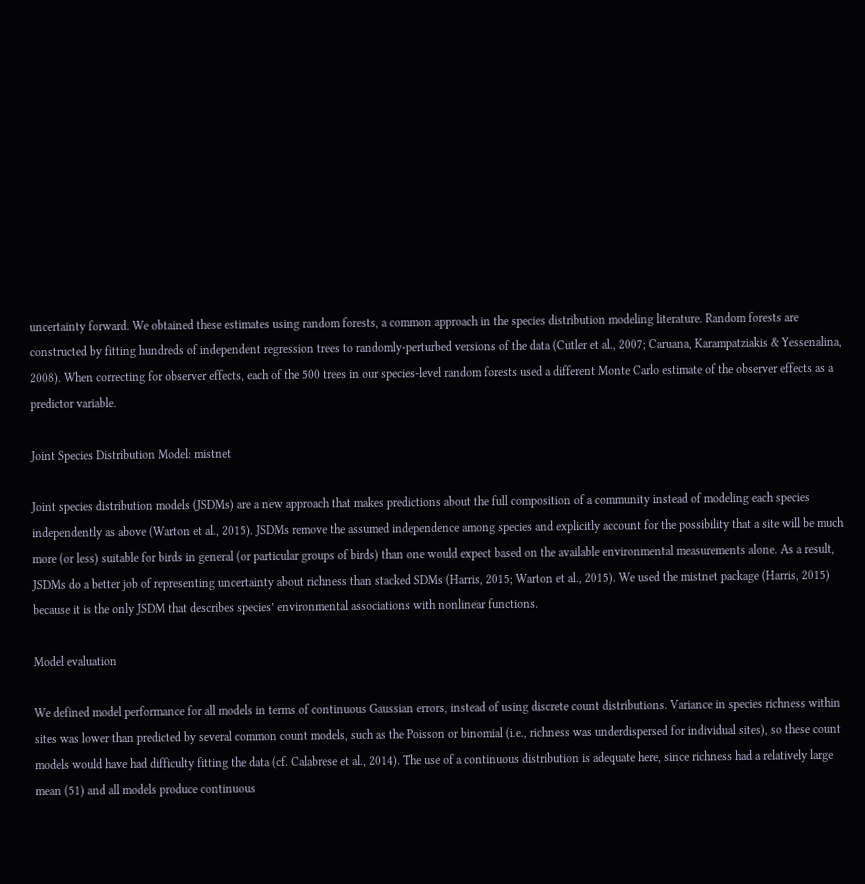uncertainty forward. We obtained these estimates using random forests, a common approach in the species distribution modeling literature. Random forests are constructed by fitting hundreds of independent regression trees to randomly-perturbed versions of the data (Cutler et al., 2007; Caruana, Karampatziakis & Yessenalina, 2008). When correcting for observer effects, each of the 500 trees in our species-level random forests used a different Monte Carlo estimate of the observer effects as a predictor variable.

Joint Species Distribution Model: mistnet

Joint species distribution models (JSDMs) are a new approach that makes predictions about the full composition of a community instead of modeling each species independently as above (Warton et al., 2015). JSDMs remove the assumed independence among species and explicitly account for the possibility that a site will be much more (or less) suitable for birds in general (or particular groups of birds) than one would expect based on the available environmental measurements alone. As a result, JSDMs do a better job of representing uncertainty about richness than stacked SDMs (Harris, 2015; Warton et al., 2015). We used the mistnet package (Harris, 2015) because it is the only JSDM that describes species’ environmental associations with nonlinear functions.

Model evaluation

We defined model performance for all models in terms of continuous Gaussian errors, instead of using discrete count distributions. Variance in species richness within sites was lower than predicted by several common count models, such as the Poisson or binomial (i.e., richness was underdispersed for individual sites), so these count models would have had difficulty fitting the data (cf. Calabrese et al., 2014). The use of a continuous distribution is adequate here, since richness had a relatively large mean (51) and all models produce continuous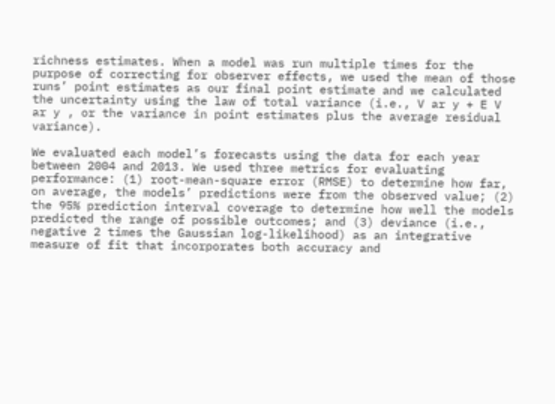richness estimates. When a model was run multiple times for the purpose of correcting for observer effects, we used the mean of those runs’ point estimates as our final point estimate and we calculated the uncertainty using the law of total variance (i.e., V ar y + E V ar y , or the variance in point estimates plus the average residual variance).

We evaluated each model’s forecasts using the data for each year between 2004 and 2013. We used three metrics for evaluating performance: (1) root-mean-square error (RMSE) to determine how far, on average, the models’ predictions were from the observed value; (2) the 95% prediction interval coverage to determine how well the models predicted the range of possible outcomes; and (3) deviance (i.e., negative 2 times the Gaussian log-likelihood) as an integrative measure of fit that incorporates both accuracy and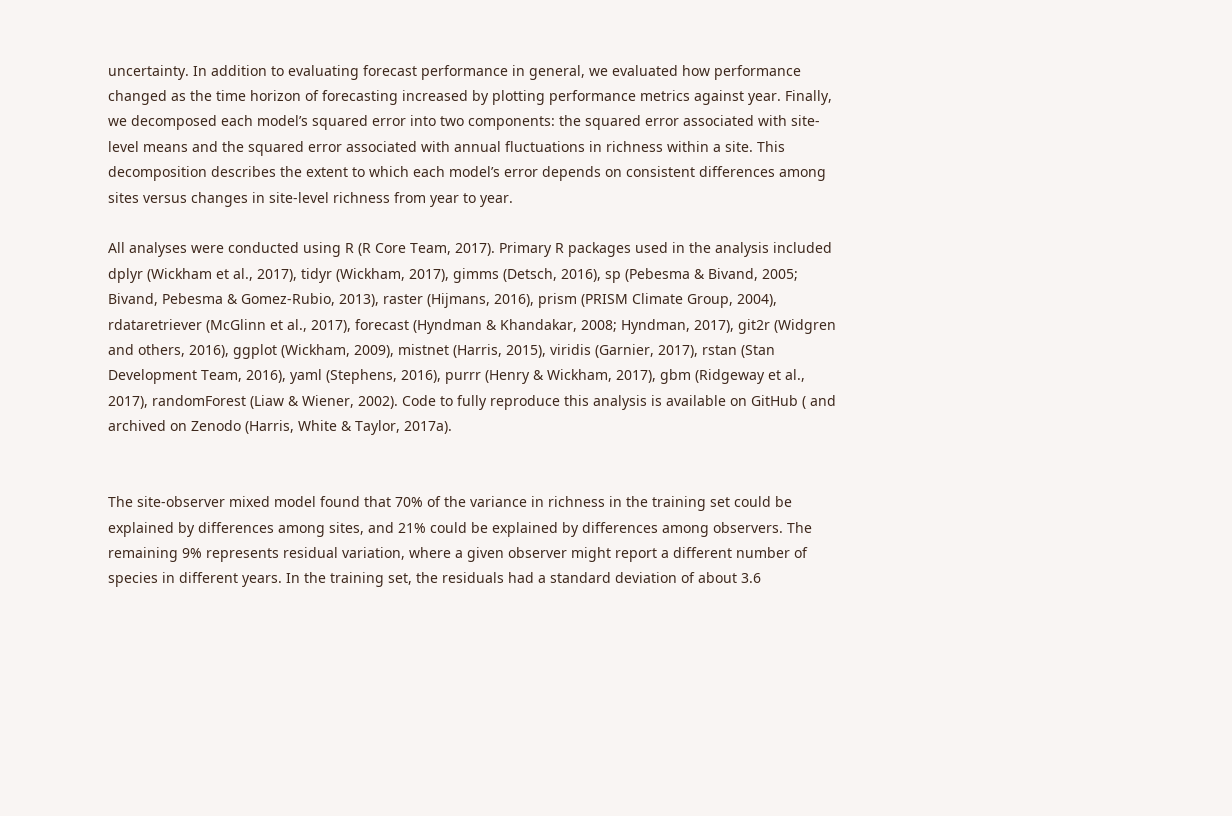uncertainty. In addition to evaluating forecast performance in general, we evaluated how performance changed as the time horizon of forecasting increased by plotting performance metrics against year. Finally, we decomposed each model’s squared error into two components: the squared error associated with site-level means and the squared error associated with annual fluctuations in richness within a site. This decomposition describes the extent to which each model’s error depends on consistent differences among sites versus changes in site-level richness from year to year.

All analyses were conducted using R (R Core Team, 2017). Primary R packages used in the analysis included dplyr (Wickham et al., 2017), tidyr (Wickham, 2017), gimms (Detsch, 2016), sp (Pebesma & Bivand, 2005; Bivand, Pebesma & Gomez-Rubio, 2013), raster (Hijmans, 2016), prism (PRISM Climate Group, 2004), rdataretriever (McGlinn et al., 2017), forecast (Hyndman & Khandakar, 2008; Hyndman, 2017), git2r (Widgren and others, 2016), ggplot (Wickham, 2009), mistnet (Harris, 2015), viridis (Garnier, 2017), rstan (Stan Development Team, 2016), yaml (Stephens, 2016), purrr (Henry & Wickham, 2017), gbm (Ridgeway et al., 2017), randomForest (Liaw & Wiener, 2002). Code to fully reproduce this analysis is available on GitHub ( and archived on Zenodo (Harris, White & Taylor, 2017a).


The site-observer mixed model found that 70% of the variance in richness in the training set could be explained by differences among sites, and 21% could be explained by differences among observers. The remaining 9% represents residual variation, where a given observer might report a different number of species in different years. In the training set, the residuals had a standard deviation of about 3.6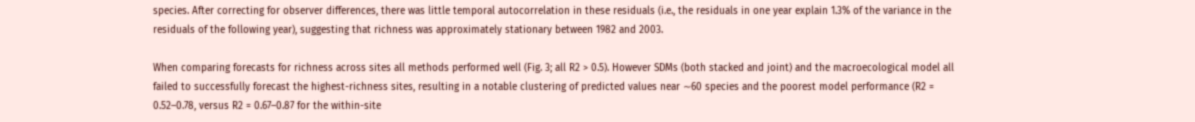species. After correcting for observer differences, there was little temporal autocorrelation in these residuals (i.e., the residuals in one year explain 1.3% of the variance in the residuals of the following year), suggesting that richness was approximately stationary between 1982 and 2003.

When comparing forecasts for richness across sites all methods performed well (Fig. 3; all R2 > 0.5). However SDMs (both stacked and joint) and the macroecological model all failed to successfully forecast the highest-richness sites, resulting in a notable clustering of predicted values near ∼60 species and the poorest model performance (R2 = 0.52–0.78, versus R2 = 0.67–0.87 for the within-site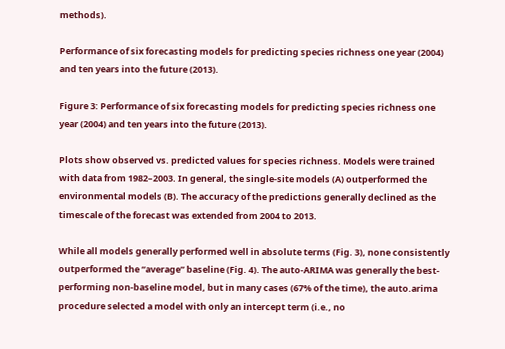methods).

Performance of six forecasting models for predicting species richness one year (2004) and ten years into the future (2013).

Figure 3: Performance of six forecasting models for predicting species richness one year (2004) and ten years into the future (2013).

Plots show observed vs. predicted values for species richness. Models were trained with data from 1982–2003. In general, the single-site models (A) outperformed the environmental models (B). The accuracy of the predictions generally declined as the timescale of the forecast was extended from 2004 to 2013.

While all models generally performed well in absolute terms (Fig. 3), none consistently outperformed the “average” baseline (Fig. 4). The auto-ARIMA was generally the best-performing non-baseline model, but in many cases (67% of the time), the auto.arima procedure selected a model with only an intercept term (i.e., no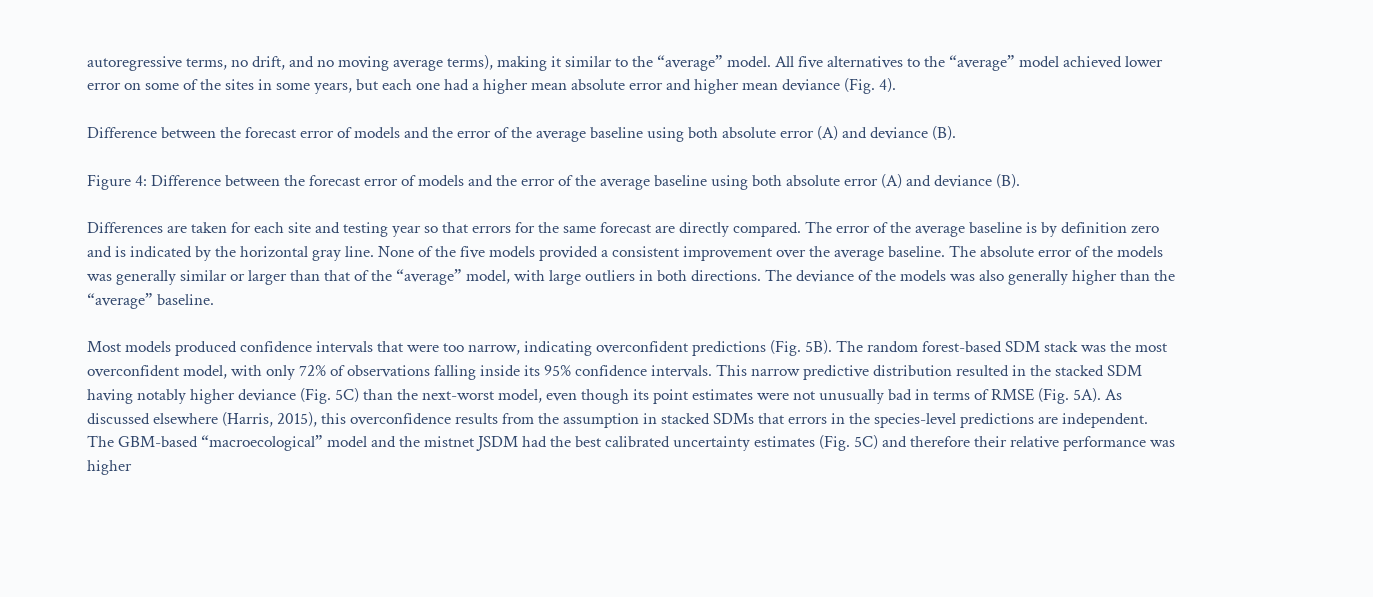autoregressive terms, no drift, and no moving average terms), making it similar to the “average” model. All five alternatives to the “average” model achieved lower error on some of the sites in some years, but each one had a higher mean absolute error and higher mean deviance (Fig. 4).

Difference between the forecast error of models and the error of the average baseline using both absolute error (A) and deviance (B).

Figure 4: Difference between the forecast error of models and the error of the average baseline using both absolute error (A) and deviance (B).

Differences are taken for each site and testing year so that errors for the same forecast are directly compared. The error of the average baseline is by definition zero and is indicated by the horizontal gray line. None of the five models provided a consistent improvement over the average baseline. The absolute error of the models was generally similar or larger than that of the “average” model, with large outliers in both directions. The deviance of the models was also generally higher than the “average” baseline.

Most models produced confidence intervals that were too narrow, indicating overconfident predictions (Fig. 5B). The random forest-based SDM stack was the most overconfident model, with only 72% of observations falling inside its 95% confidence intervals. This narrow predictive distribution resulted in the stacked SDM having notably higher deviance (Fig. 5C) than the next-worst model, even though its point estimates were not unusually bad in terms of RMSE (Fig. 5A). As discussed elsewhere (Harris, 2015), this overconfidence results from the assumption in stacked SDMs that errors in the species-level predictions are independent. The GBM-based “macroecological” model and the mistnet JSDM had the best calibrated uncertainty estimates (Fig. 5C) and therefore their relative performance was higher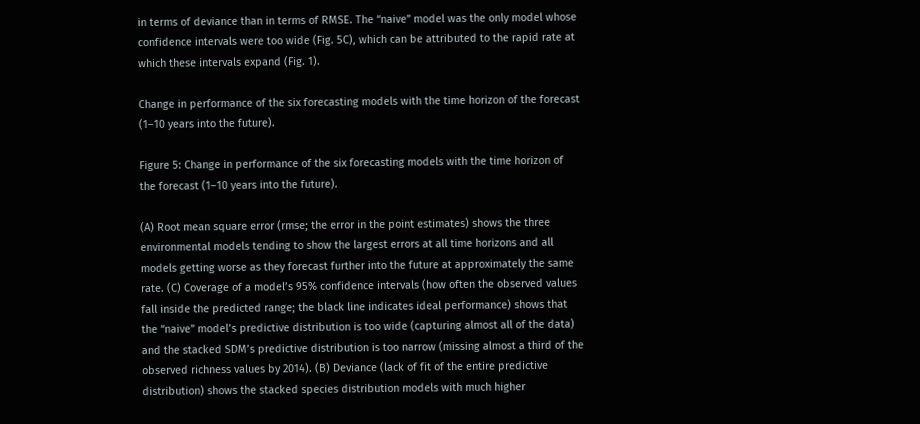in terms of deviance than in terms of RMSE. The “naive” model was the only model whose confidence intervals were too wide (Fig. 5C), which can be attributed to the rapid rate at which these intervals expand (Fig. 1).

Change in performance of the six forecasting models with the time horizon of the forecast (1–10 years into the future).

Figure 5: Change in performance of the six forecasting models with the time horizon of the forecast (1–10 years into the future).

(A) Root mean square error (rmse; the error in the point estimates) shows the three environmental models tending to show the largest errors at all time horizons and all models getting worse as they forecast further into the future at approximately the same rate. (C) Coverage of a model’s 95% confidence intervals (how often the observed values fall inside the predicted range; the black line indicates ideal performance) shows that the “naive” model’s predictive distribution is too wide (capturing almost all of the data) and the stacked SDM’s predictive distribution is too narrow (missing almost a third of the observed richness values by 2014). (B) Deviance (lack of fit of the entire predictive distribution) shows the stacked species distribution models with much higher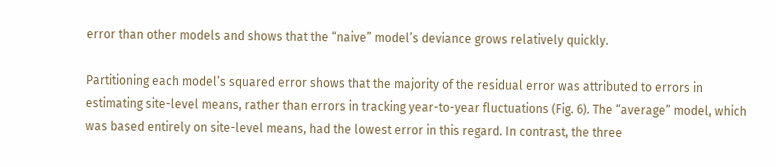error than other models and shows that the “naive” model’s deviance grows relatively quickly.

Partitioning each model’s squared error shows that the majority of the residual error was attributed to errors in estimating site-level means, rather than errors in tracking year-to-year fluctuations (Fig. 6). The “average” model, which was based entirely on site-level means, had the lowest error in this regard. In contrast, the three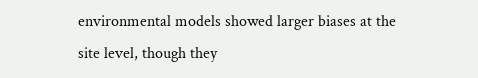environmental models showed larger biases at the site level, though they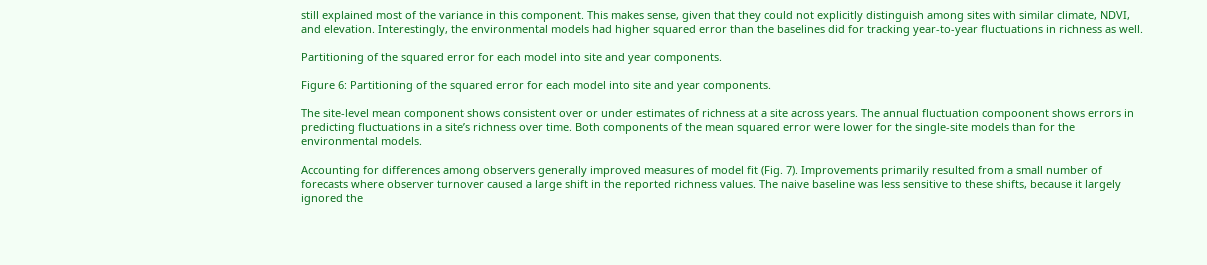still explained most of the variance in this component. This makes sense, given that they could not explicitly distinguish among sites with similar climate, NDVI, and elevation. Interestingly, the environmental models had higher squared error than the baselines did for tracking year-to-year fluctuations in richness as well.

Partitioning of the squared error for each model into site and year components.

Figure 6: Partitioning of the squared error for each model into site and year components.

The site-level mean component shows consistent over or under estimates of richness at a site across years. The annual fluctuation compoonent shows errors in predicting fluctuations in a site’s richness over time. Both components of the mean squared error were lower for the single-site models than for the environmental models.

Accounting for differences among observers generally improved measures of model fit (Fig. 7). Improvements primarily resulted from a small number of forecasts where observer turnover caused a large shift in the reported richness values. The naive baseline was less sensitive to these shifts, because it largely ignored the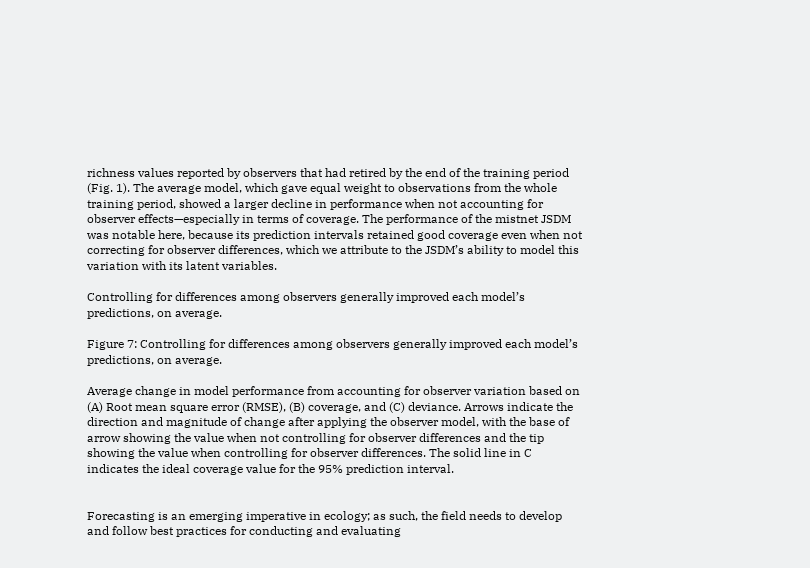richness values reported by observers that had retired by the end of the training period (Fig. 1). The average model, which gave equal weight to observations from the whole training period, showed a larger decline in performance when not accounting for observer effects—especially in terms of coverage. The performance of the mistnet JSDM was notable here, because its prediction intervals retained good coverage even when not correcting for observer differences, which we attribute to the JSDM’s ability to model this variation with its latent variables.

Controlling for differences among observers generally improved each model’s predictions, on average.

Figure 7: Controlling for differences among observers generally improved each model’s predictions, on average.

Average change in model performance from accounting for observer variation based on (A) Root mean square error (RMSE), (B) coverage, and (C) deviance. Arrows indicate the direction and magnitude of change after applying the observer model, with the base of arrow showing the value when not controlling for observer differences and the tip showing the value when controlling for observer differences. The solid line in C indicates the ideal coverage value for the 95% prediction interval.


Forecasting is an emerging imperative in ecology; as such, the field needs to develop and follow best practices for conducting and evaluating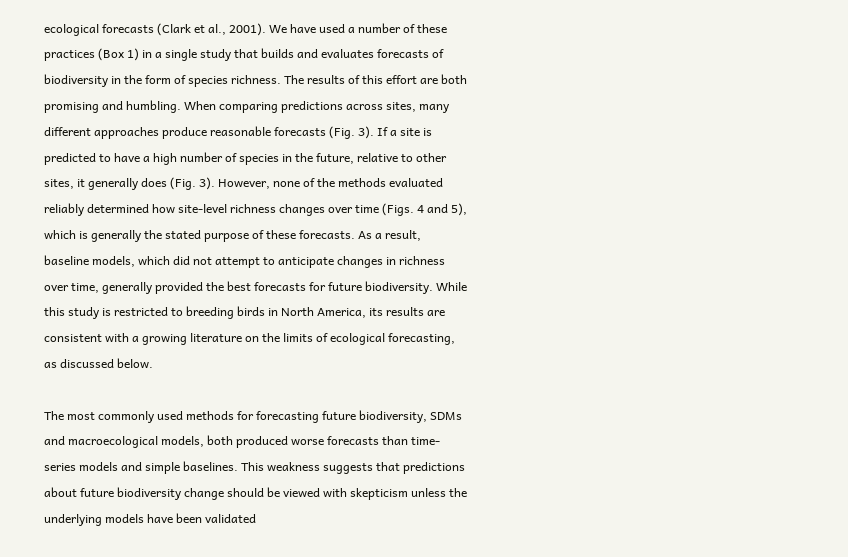ecological forecasts (Clark et al., 2001). We have used a number of these practices (Box 1) in a single study that builds and evaluates forecasts of biodiversity in the form of species richness. The results of this effort are both promising and humbling. When comparing predictions across sites, many different approaches produce reasonable forecasts (Fig. 3). If a site is predicted to have a high number of species in the future, relative to other sites, it generally does (Fig. 3). However, none of the methods evaluated reliably determined how site-level richness changes over time (Figs. 4 and 5), which is generally the stated purpose of these forecasts. As a result, baseline models, which did not attempt to anticipate changes in richness over time, generally provided the best forecasts for future biodiversity. While this study is restricted to breeding birds in North America, its results are consistent with a growing literature on the limits of ecological forecasting, as discussed below.

The most commonly used methods for forecasting future biodiversity, SDMs and macroecological models, both produced worse forecasts than time-series models and simple baselines. This weakness suggests that predictions about future biodiversity change should be viewed with skepticism unless the underlying models have been validated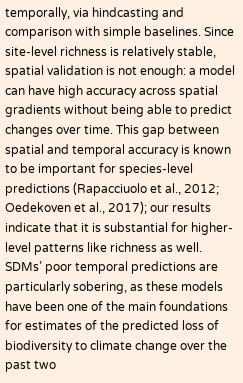temporally, via hindcasting and comparison with simple baselines. Since site-level richness is relatively stable, spatial validation is not enough: a model can have high accuracy across spatial gradients without being able to predict changes over time. This gap between spatial and temporal accuracy is known to be important for species-level predictions (Rapacciuolo et al., 2012; Oedekoven et al., 2017); our results indicate that it is substantial for higher-level patterns like richness as well. SDMs’ poor temporal predictions are particularly sobering, as these models have been one of the main foundations for estimates of the predicted loss of biodiversity to climate change over the past two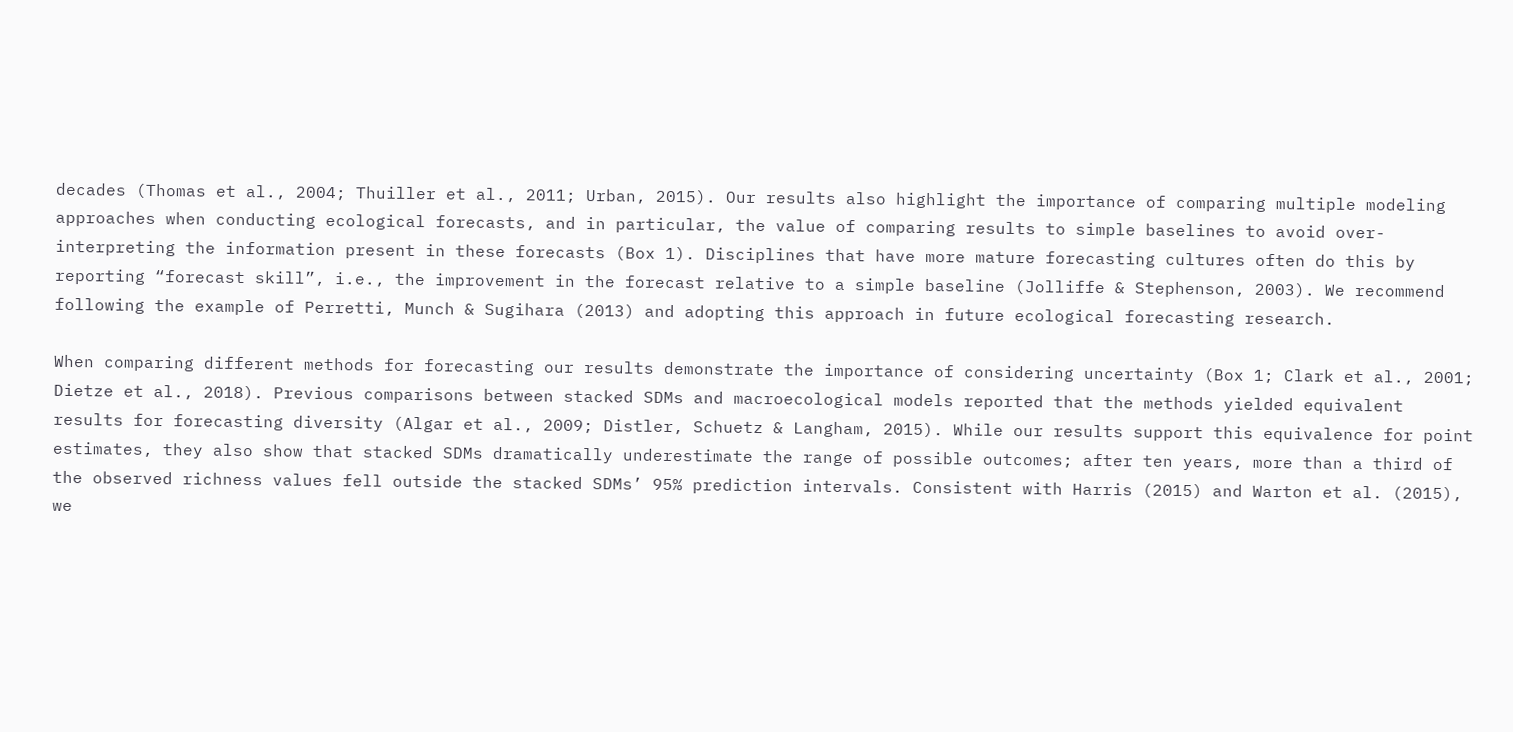decades (Thomas et al., 2004; Thuiller et al., 2011; Urban, 2015). Our results also highlight the importance of comparing multiple modeling approaches when conducting ecological forecasts, and in particular, the value of comparing results to simple baselines to avoid over-interpreting the information present in these forecasts (Box 1). Disciplines that have more mature forecasting cultures often do this by reporting “forecast skill”, i.e., the improvement in the forecast relative to a simple baseline (Jolliffe & Stephenson, 2003). We recommend following the example of Perretti, Munch & Sugihara (2013) and adopting this approach in future ecological forecasting research.

When comparing different methods for forecasting our results demonstrate the importance of considering uncertainty (Box 1; Clark et al., 2001; Dietze et al., 2018). Previous comparisons between stacked SDMs and macroecological models reported that the methods yielded equivalent results for forecasting diversity (Algar et al., 2009; Distler, Schuetz & Langham, 2015). While our results support this equivalence for point estimates, they also show that stacked SDMs dramatically underestimate the range of possible outcomes; after ten years, more than a third of the observed richness values fell outside the stacked SDMs’ 95% prediction intervals. Consistent with Harris (2015) and Warton et al. (2015), we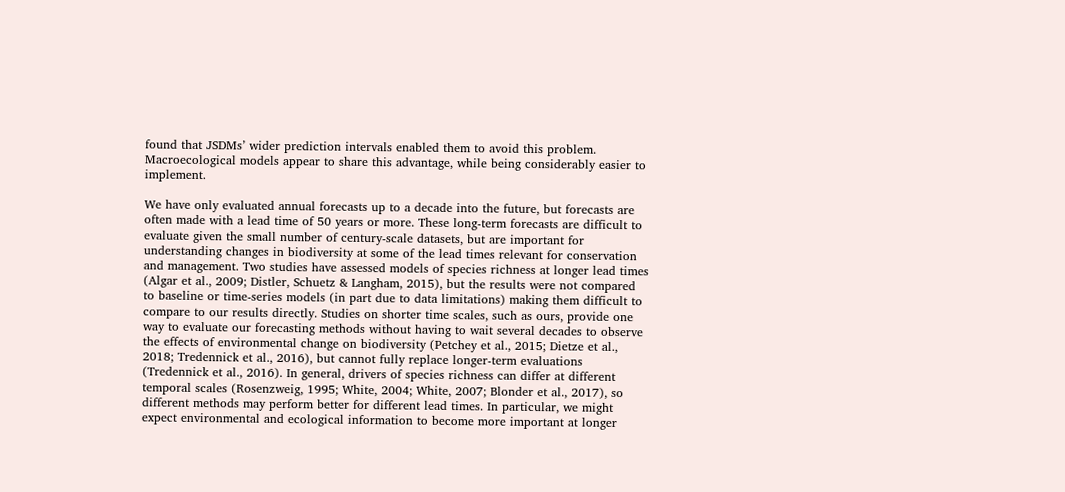found that JSDMs’ wider prediction intervals enabled them to avoid this problem. Macroecological models appear to share this advantage, while being considerably easier to implement.

We have only evaluated annual forecasts up to a decade into the future, but forecasts are often made with a lead time of 50 years or more. These long-term forecasts are difficult to evaluate given the small number of century-scale datasets, but are important for understanding changes in biodiversity at some of the lead times relevant for conservation and management. Two studies have assessed models of species richness at longer lead times (Algar et al., 2009; Distler, Schuetz & Langham, 2015), but the results were not compared to baseline or time-series models (in part due to data limitations) making them difficult to compare to our results directly. Studies on shorter time scales, such as ours, provide one way to evaluate our forecasting methods without having to wait several decades to observe the effects of environmental change on biodiversity (Petchey et al., 2015; Dietze et al., 2018; Tredennick et al., 2016), but cannot fully replace longer-term evaluations (Tredennick et al., 2016). In general, drivers of species richness can differ at different temporal scales (Rosenzweig, 1995; White, 2004; White, 2007; Blonder et al., 2017), so different methods may perform better for different lead times. In particular, we might expect environmental and ecological information to become more important at longer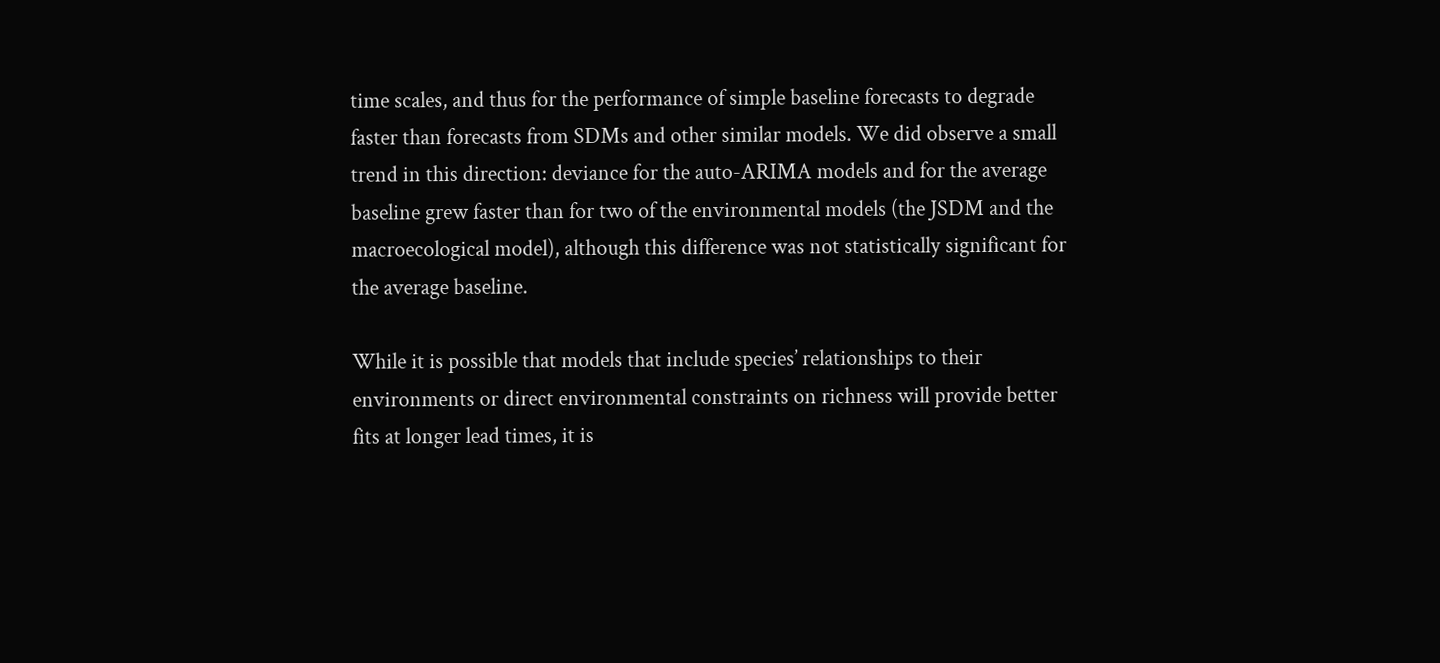time scales, and thus for the performance of simple baseline forecasts to degrade faster than forecasts from SDMs and other similar models. We did observe a small trend in this direction: deviance for the auto-ARIMA models and for the average baseline grew faster than for two of the environmental models (the JSDM and the macroecological model), although this difference was not statistically significant for the average baseline.

While it is possible that models that include species’ relationships to their environments or direct environmental constraints on richness will provide better fits at longer lead times, it is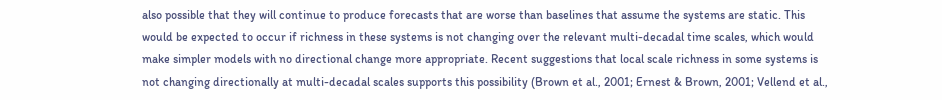also possible that they will continue to produce forecasts that are worse than baselines that assume the systems are static. This would be expected to occur if richness in these systems is not changing over the relevant multi-decadal time scales, which would make simpler models with no directional change more appropriate. Recent suggestions that local scale richness in some systems is not changing directionally at multi-decadal scales supports this possibility (Brown et al., 2001; Ernest & Brown, 2001; Vellend et al.,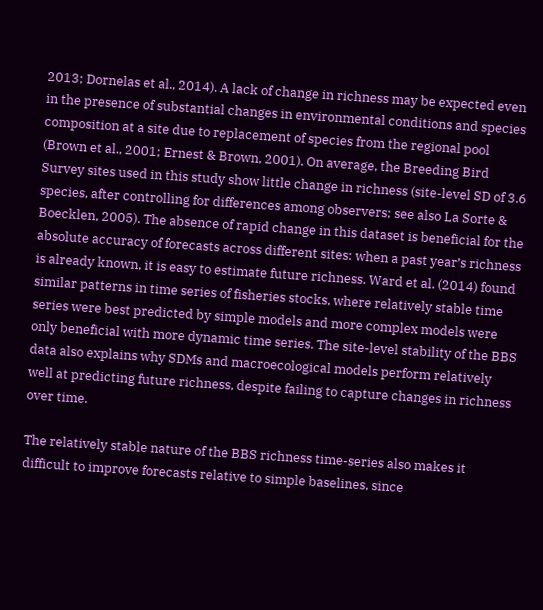2013; Dornelas et al., 2014). A lack of change in richness may be expected even in the presence of substantial changes in environmental conditions and species composition at a site due to replacement of species from the regional pool (Brown et al., 2001; Ernest & Brown, 2001). On average, the Breeding Bird Survey sites used in this study show little change in richness (site-level SD of 3.6 species, after controlling for differences among observers; see also La Sorte & Boecklen, 2005). The absence of rapid change in this dataset is beneficial for the absolute accuracy of forecasts across different sites: when a past year’s richness is already known, it is easy to estimate future richness. Ward et al. (2014) found similar patterns in time series of fisheries stocks, where relatively stable time series were best predicted by simple models and more complex models were only beneficial with more dynamic time series. The site-level stability of the BBS data also explains why SDMs and macroecological models perform relatively well at predicting future richness, despite failing to capture changes in richness over time.

The relatively stable nature of the BBS richness time-series also makes it difficult to improve forecasts relative to simple baselines, since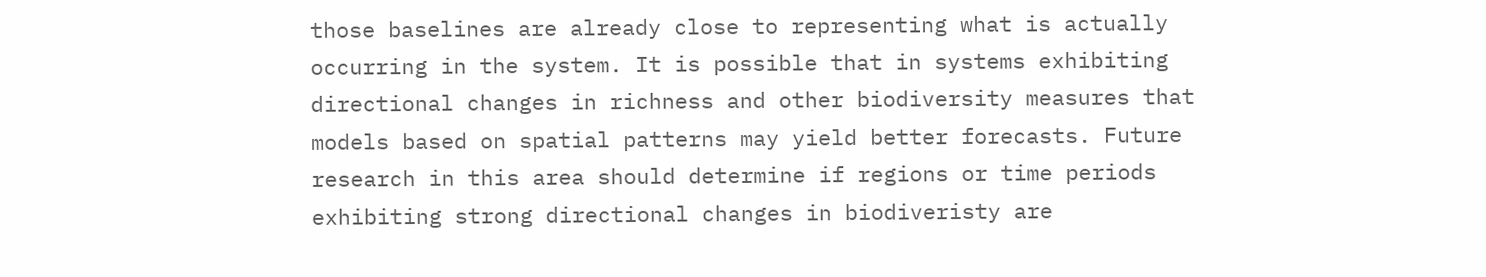those baselines are already close to representing what is actually occurring in the system. It is possible that in systems exhibiting directional changes in richness and other biodiversity measures that models based on spatial patterns may yield better forecasts. Future research in this area should determine if regions or time periods exhibiting strong directional changes in biodiveristy are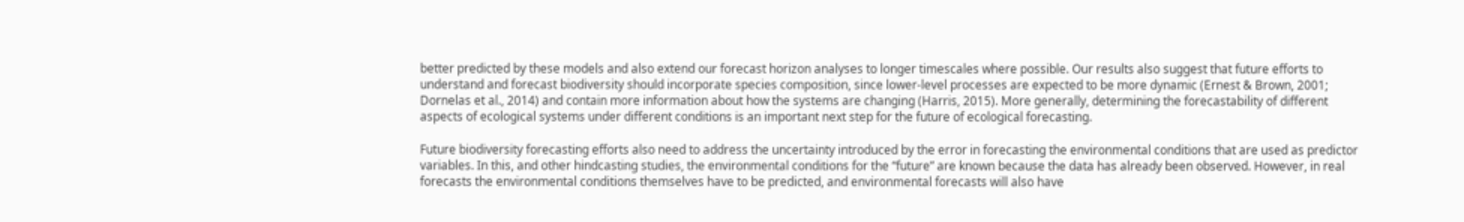better predicted by these models and also extend our forecast horizon analyses to longer timescales where possible. Our results also suggest that future efforts to understand and forecast biodiversity should incorporate species composition, since lower-level processes are expected to be more dynamic (Ernest & Brown, 2001; Dornelas et al., 2014) and contain more information about how the systems are changing (Harris, 2015). More generally, determining the forecastability of different aspects of ecological systems under different conditions is an important next step for the future of ecological forecasting.

Future biodiversity forecasting efforts also need to address the uncertainty introduced by the error in forecasting the environmental conditions that are used as predictor variables. In this, and other hindcasting studies, the environmental conditions for the “future” are known because the data has already been observed. However, in real forecasts the environmental conditions themselves have to be predicted, and environmental forecasts will also have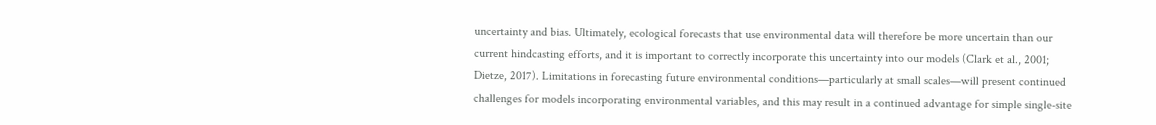uncertainty and bias. Ultimately, ecological forecasts that use environmental data will therefore be more uncertain than our current hindcasting efforts, and it is important to correctly incorporate this uncertainty into our models (Clark et al., 2001; Dietze, 2017). Limitations in forecasting future environmental conditions—particularly at small scales—will present continued challenges for models incorporating environmental variables, and this may result in a continued advantage for simple single-site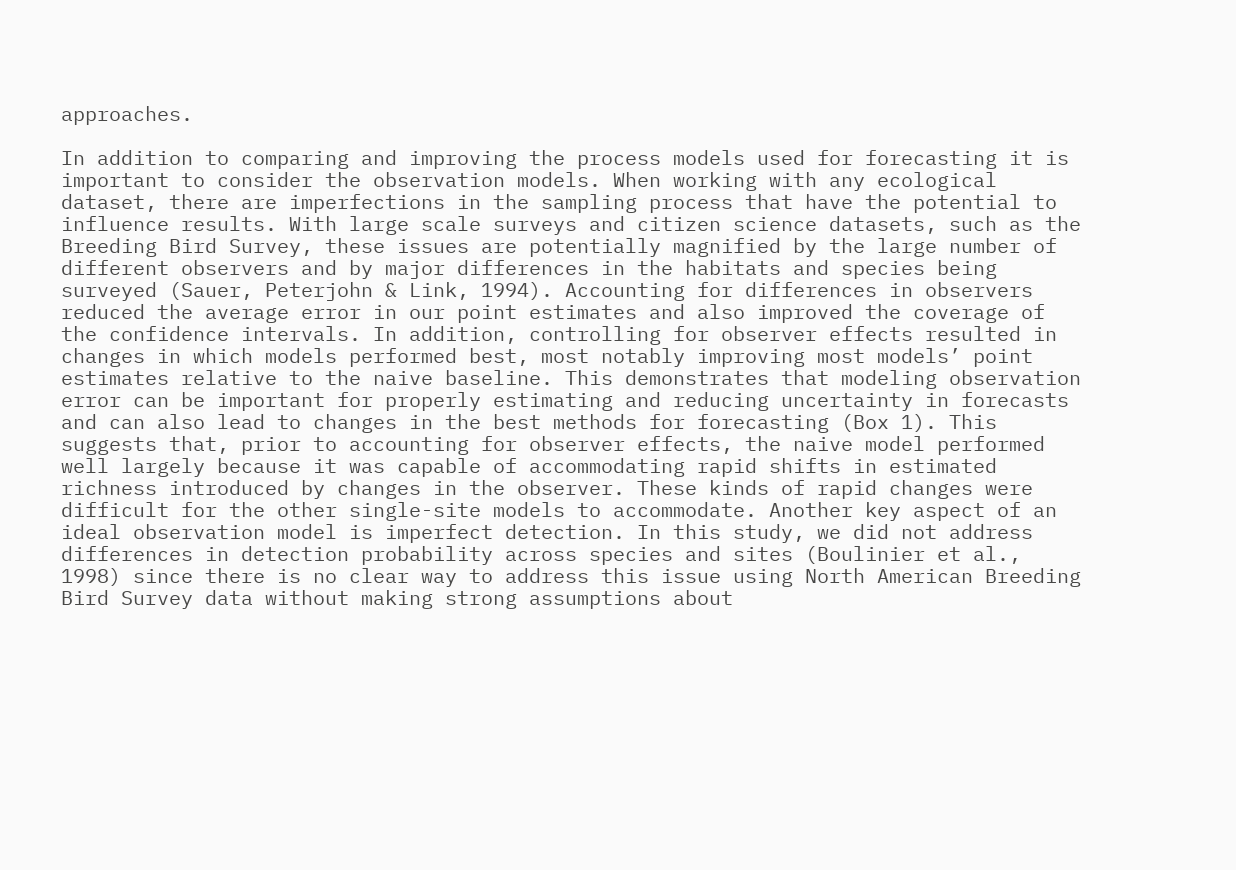approaches.

In addition to comparing and improving the process models used for forecasting it is important to consider the observation models. When working with any ecological dataset, there are imperfections in the sampling process that have the potential to influence results. With large scale surveys and citizen science datasets, such as the Breeding Bird Survey, these issues are potentially magnified by the large number of different observers and by major differences in the habitats and species being surveyed (Sauer, Peterjohn & Link, 1994). Accounting for differences in observers reduced the average error in our point estimates and also improved the coverage of the confidence intervals. In addition, controlling for observer effects resulted in changes in which models performed best, most notably improving most models’ point estimates relative to the naive baseline. This demonstrates that modeling observation error can be important for properly estimating and reducing uncertainty in forecasts and can also lead to changes in the best methods for forecasting (Box 1). This suggests that, prior to accounting for observer effects, the naive model performed well largely because it was capable of accommodating rapid shifts in estimated richness introduced by changes in the observer. These kinds of rapid changes were difficult for the other single-site models to accommodate. Another key aspect of an ideal observation model is imperfect detection. In this study, we did not address differences in detection probability across species and sites (Boulinier et al., 1998) since there is no clear way to address this issue using North American Breeding Bird Survey data without making strong assumptions about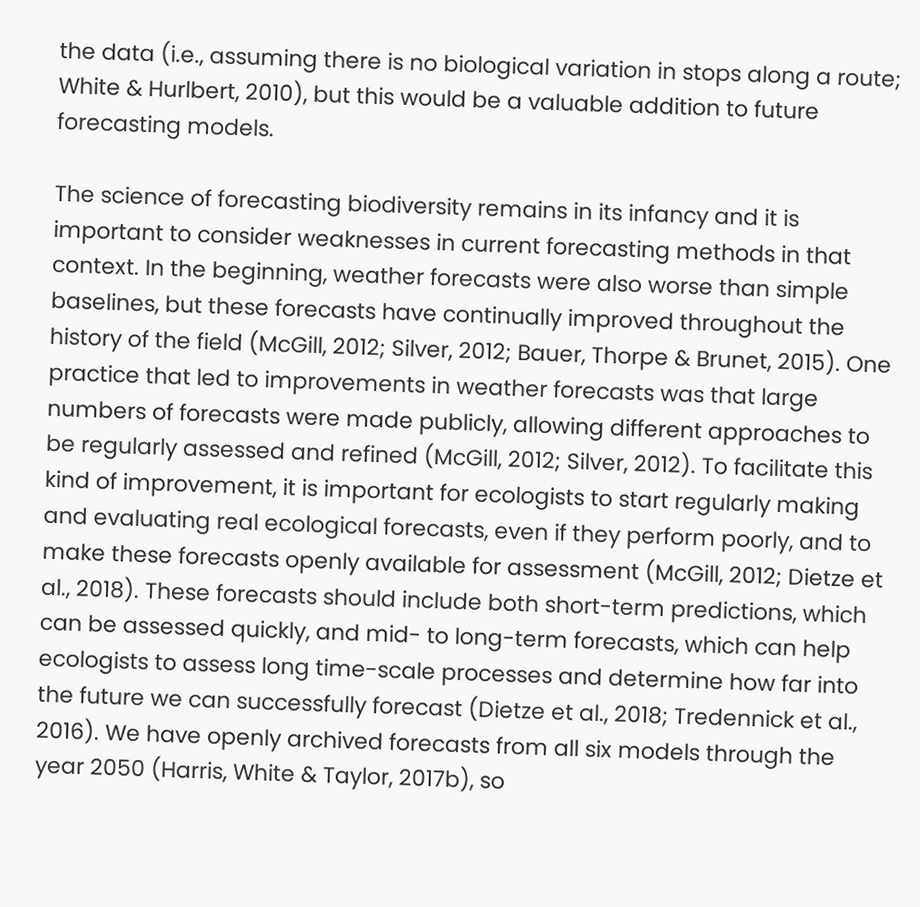the data (i.e., assuming there is no biological variation in stops along a route; White & Hurlbert, 2010), but this would be a valuable addition to future forecasting models.

The science of forecasting biodiversity remains in its infancy and it is important to consider weaknesses in current forecasting methods in that context. In the beginning, weather forecasts were also worse than simple baselines, but these forecasts have continually improved throughout the history of the field (McGill, 2012; Silver, 2012; Bauer, Thorpe & Brunet, 2015). One practice that led to improvements in weather forecasts was that large numbers of forecasts were made publicly, allowing different approaches to be regularly assessed and refined (McGill, 2012; Silver, 2012). To facilitate this kind of improvement, it is important for ecologists to start regularly making and evaluating real ecological forecasts, even if they perform poorly, and to make these forecasts openly available for assessment (McGill, 2012; Dietze et al., 2018). These forecasts should include both short-term predictions, which can be assessed quickly, and mid- to long-term forecasts, which can help ecologists to assess long time-scale processes and determine how far into the future we can successfully forecast (Dietze et al., 2018; Tredennick et al., 2016). We have openly archived forecasts from all six models through the year 2050 (Harris, White & Taylor, 2017b), so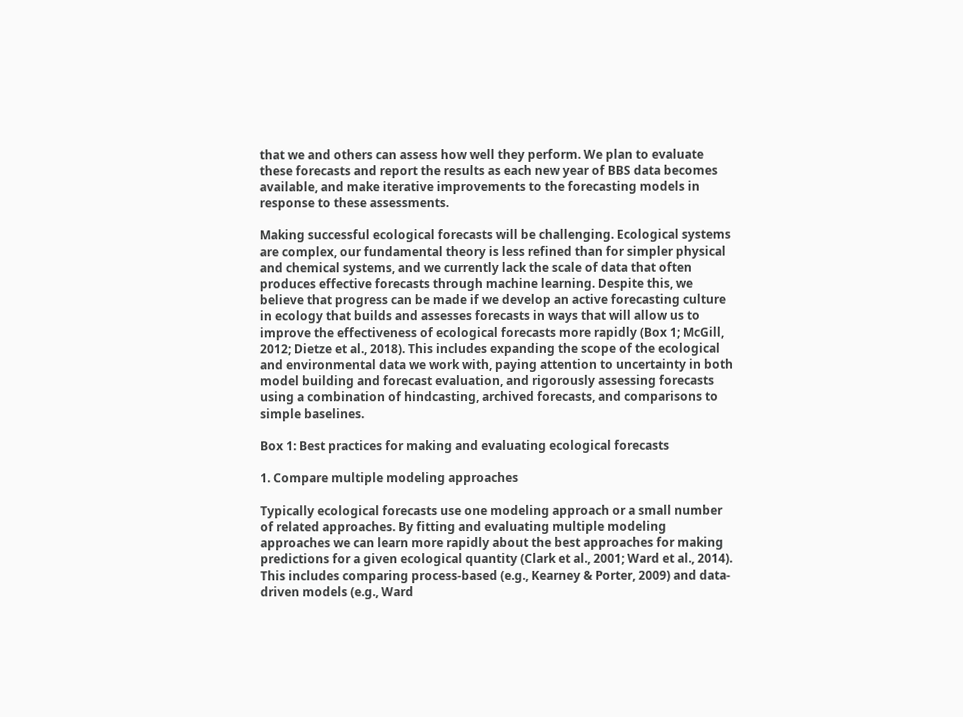that we and others can assess how well they perform. We plan to evaluate these forecasts and report the results as each new year of BBS data becomes available, and make iterative improvements to the forecasting models in response to these assessments.

Making successful ecological forecasts will be challenging. Ecological systems are complex, our fundamental theory is less refined than for simpler physical and chemical systems, and we currently lack the scale of data that often produces effective forecasts through machine learning. Despite this, we believe that progress can be made if we develop an active forecasting culture in ecology that builds and assesses forecasts in ways that will allow us to improve the effectiveness of ecological forecasts more rapidly (Box 1; McGill, 2012; Dietze et al., 2018). This includes expanding the scope of the ecological and environmental data we work with, paying attention to uncertainty in both model building and forecast evaluation, and rigorously assessing forecasts using a combination of hindcasting, archived forecasts, and comparisons to simple baselines.

Box 1: Best practices for making and evaluating ecological forecasts

1. Compare multiple modeling approaches

Typically ecological forecasts use one modeling approach or a small number of related approaches. By fitting and evaluating multiple modeling approaches we can learn more rapidly about the best approaches for making predictions for a given ecological quantity (Clark et al., 2001; Ward et al., 2014). This includes comparing process-based (e.g., Kearney & Porter, 2009) and data-driven models (e.g., Ward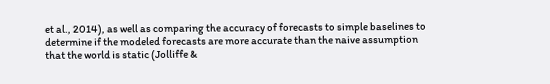et al., 2014), as well as comparing the accuracy of forecasts to simple baselines to determine if the modeled forecasts are more accurate than the naive assumption that the world is static (Jolliffe &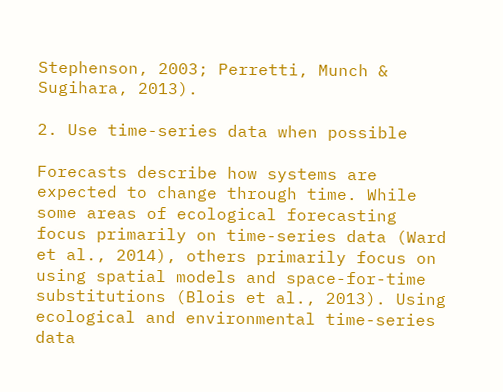Stephenson, 2003; Perretti, Munch & Sugihara, 2013).

2. Use time-series data when possible

Forecasts describe how systems are expected to change through time. While some areas of ecological forecasting focus primarily on time-series data (Ward et al., 2014), others primarily focus on using spatial models and space-for-time substitutions (Blois et al., 2013). Using ecological and environmental time-series data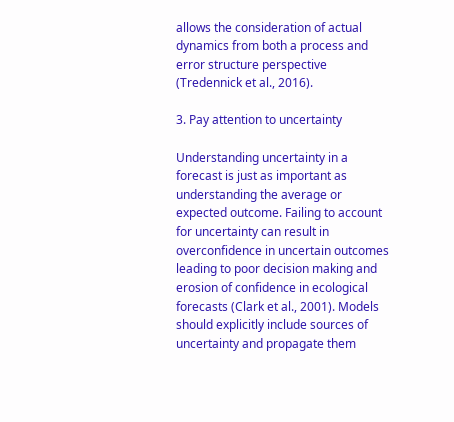allows the consideration of actual dynamics from both a process and error structure perspective (Tredennick et al., 2016).

3. Pay attention to uncertainty

Understanding uncertainty in a forecast is just as important as understanding the average or expected outcome. Failing to account for uncertainty can result in overconfidence in uncertain outcomes leading to poor decision making and erosion of confidence in ecological forecasts (Clark et al., 2001). Models should explicitly include sources of uncertainty and propagate them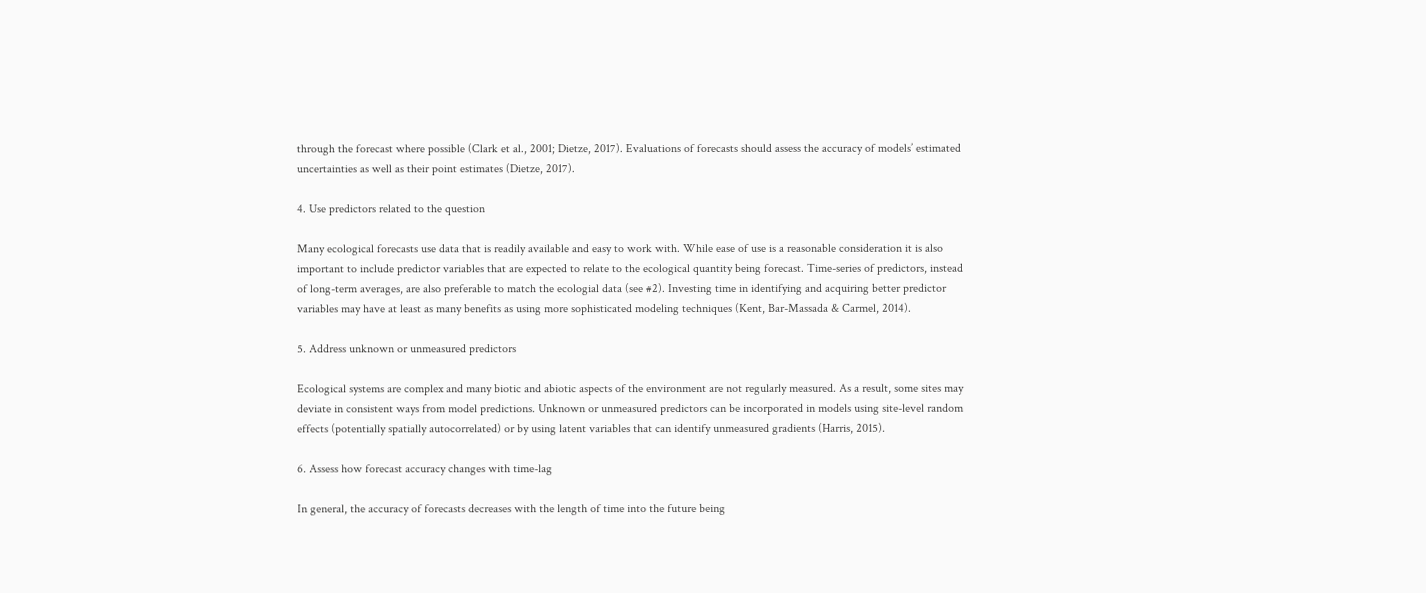through the forecast where possible (Clark et al., 2001; Dietze, 2017). Evaluations of forecasts should assess the accuracy of models’ estimated uncertainties as well as their point estimates (Dietze, 2017).

4. Use predictors related to the question

Many ecological forecasts use data that is readily available and easy to work with. While ease of use is a reasonable consideration it is also important to include predictor variables that are expected to relate to the ecological quantity being forecast. Time-series of predictors, instead of long-term averages, are also preferable to match the ecologial data (see #2). Investing time in identifying and acquiring better predictor variables may have at least as many benefits as using more sophisticated modeling techniques (Kent, Bar-Massada & Carmel, 2014).

5. Address unknown or unmeasured predictors

Ecological systems are complex and many biotic and abiotic aspects of the environment are not regularly measured. As a result, some sites may deviate in consistent ways from model predictions. Unknown or unmeasured predictors can be incorporated in models using site-level random effects (potentially spatially autocorrelated) or by using latent variables that can identify unmeasured gradients (Harris, 2015).

6. Assess how forecast accuracy changes with time-lag

In general, the accuracy of forecasts decreases with the length of time into the future being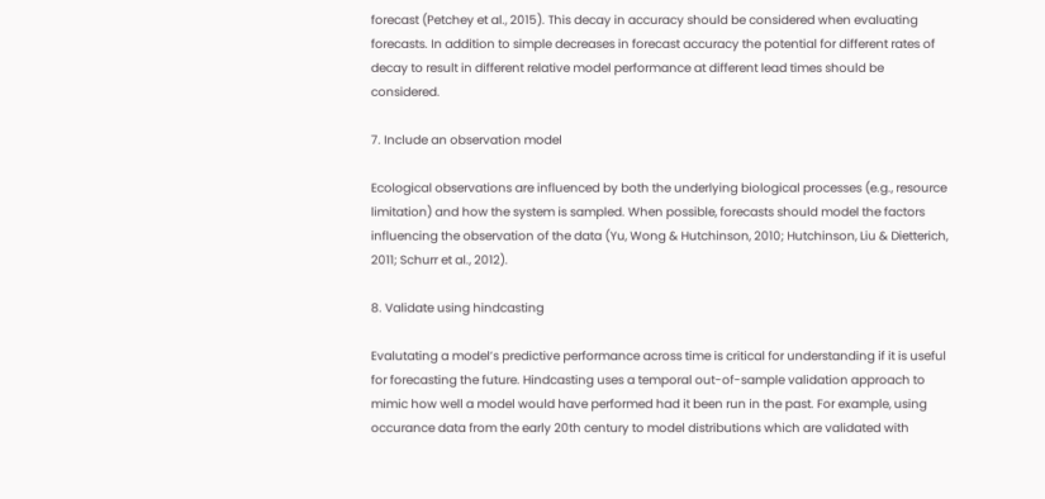forecast (Petchey et al., 2015). This decay in accuracy should be considered when evaluating forecasts. In addition to simple decreases in forecast accuracy the potential for different rates of decay to result in different relative model performance at different lead times should be considered.

7. Include an observation model

Ecological observations are influenced by both the underlying biological processes (e.g., resource limitation) and how the system is sampled. When possible, forecasts should model the factors influencing the observation of the data (Yu, Wong & Hutchinson, 2010; Hutchinson, Liu & Dietterich, 2011; Schurr et al., 2012).

8. Validate using hindcasting

Evalutating a model’s predictive performance across time is critical for understanding if it is useful for forecasting the future. Hindcasting uses a temporal out-of-sample validation approach to mimic how well a model would have performed had it been run in the past. For example, using occurance data from the early 20th century to model distributions which are validated with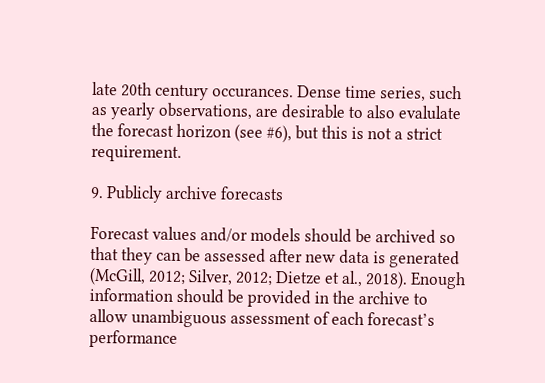late 20th century occurances. Dense time series, such as yearly observations, are desirable to also evalulate the forecast horizon (see #6), but this is not a strict requirement.

9. Publicly archive forecasts

Forecast values and/or models should be archived so that they can be assessed after new data is generated (McGill, 2012; Silver, 2012; Dietze et al., 2018). Enough information should be provided in the archive to allow unambiguous assessment of each forecast’s performance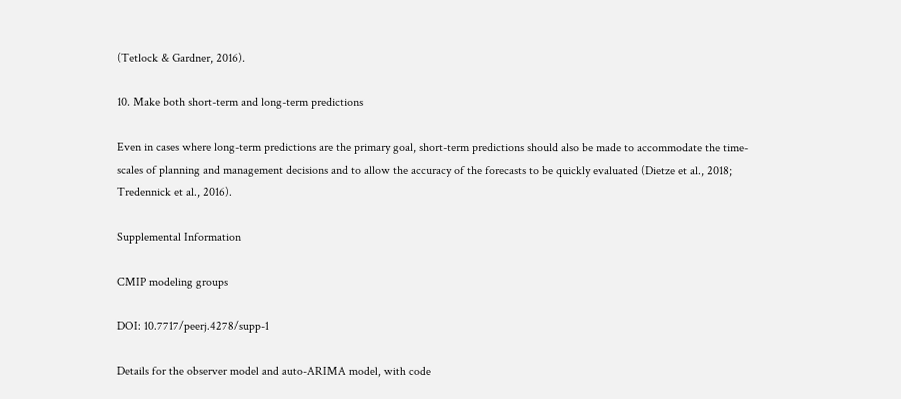(Tetlock & Gardner, 2016).

10. Make both short-term and long-term predictions

Even in cases where long-term predictions are the primary goal, short-term predictions should also be made to accommodate the time-scales of planning and management decisions and to allow the accuracy of the forecasts to be quickly evaluated (Dietze et al., 2018; Tredennick et al., 2016).

Supplemental Information

CMIP modeling groups

DOI: 10.7717/peerj.4278/supp-1

Details for the observer model and auto-ARIMA model, with code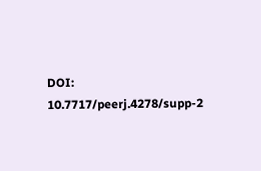DOI: 10.7717/peerj.4278/supp-2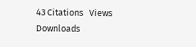43 Citations   Views   Downloads